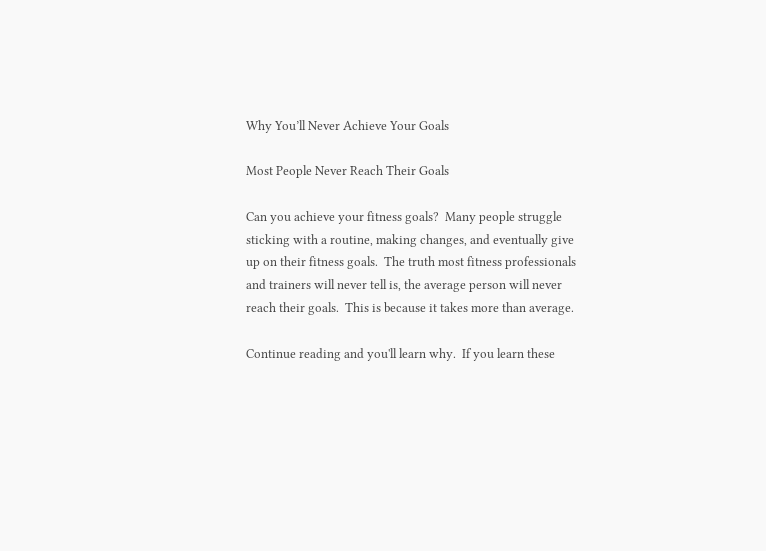Why You’ll Never Achieve Your Goals

Most People Never Reach Their Goals

Can you achieve your fitness goals?  Many people struggle sticking with a routine, making changes, and eventually give up on their fitness goals.  The truth most fitness professionals and trainers will never tell is, the average person will never reach their goals.  This is because it takes more than average.

Continue reading and you'll learn why.  If you learn these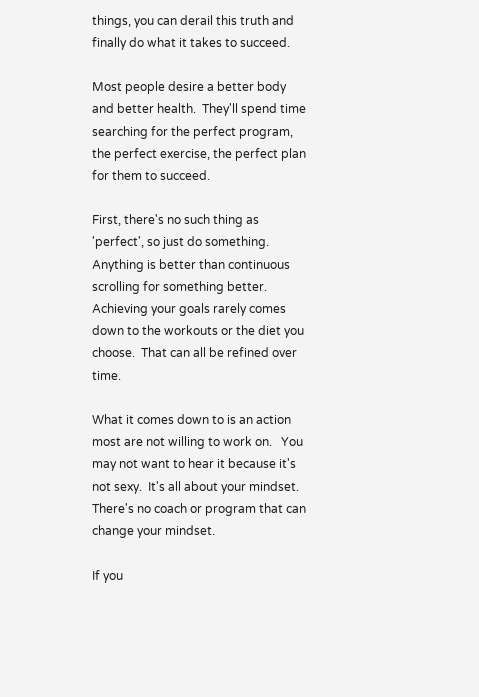things, you can derail this truth and finally do what it takes to succeed.

Most people desire a better body and better health.  They'll spend time searching for the perfect program, the perfect exercise, the perfect plan for them to succeed.

First, there's no such thing as 'perfect', so just do something.  Anything is better than continuous scrolling for something better.   Achieving your goals rarely comes down to the workouts or the diet you choose.  That can all be refined over time.

What it comes down to is an action most are not willing to work on.   You may not want to hear it because it's not sexy.  It's all about your mindset.  There's no coach or program that can change your mindset.

If you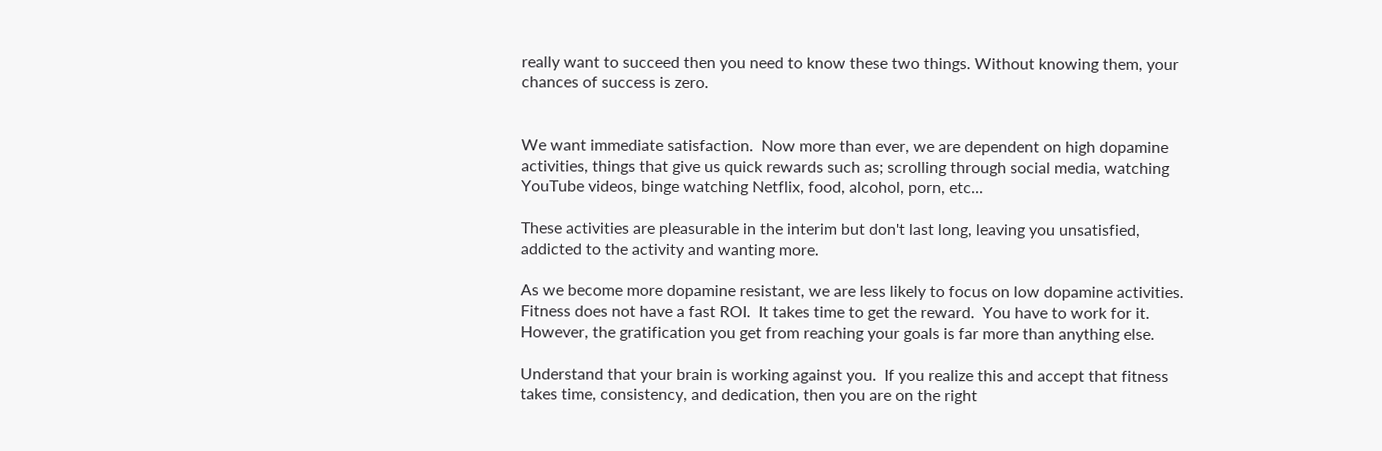really want to succeed then you need to know these two things. Without knowing them, your chances of success is zero.


We want immediate satisfaction.  Now more than ever, we are dependent on high dopamine activities, things that give us quick rewards such as; scrolling through social media, watching YouTube videos, binge watching Netflix, food, alcohol, porn, etc...

These activities are pleasurable in the interim but don't last long, leaving you unsatisfied, addicted to the activity and wanting more.

As we become more dopamine resistant, we are less likely to focus on low dopamine activities.  Fitness does not have a fast ROI.  It takes time to get the reward.  You have to work for it.  However, the gratification you get from reaching your goals is far more than anything else.

Understand that your brain is working against you.  If you realize this and accept that fitness takes time, consistency, and dedication, then you are on the right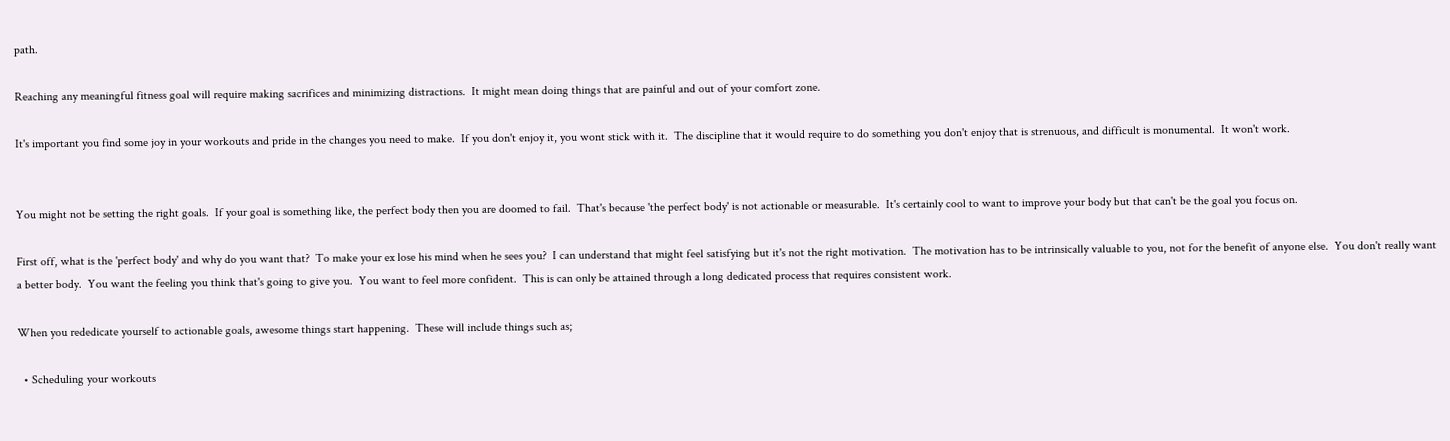path.

Reaching any meaningful fitness goal will require making sacrifices and minimizing distractions.  It might mean doing things that are painful and out of your comfort zone.

It's important you find some joy in your workouts and pride in the changes you need to make.  If you don't enjoy it, you wont stick with it.  The discipline that it would require to do something you don't enjoy that is strenuous, and difficult is monumental.  It won't work.


You might not be setting the right goals.  If your goal is something like, the perfect body then you are doomed to fail.  That's because 'the perfect body' is not actionable or measurable.  It's certainly cool to want to improve your body but that can't be the goal you focus on.

First off, what is the 'perfect body' and why do you want that?  To make your ex lose his mind when he sees you?  I can understand that might feel satisfying but it's not the right motivation.  The motivation has to be intrinsically valuable to you, not for the benefit of anyone else.  You don't really want a better body.  You want the feeling you think that's going to give you.  You want to feel more confident.  This is can only be attained through a long dedicated process that requires consistent work.

When you rededicate yourself to actionable goals, awesome things start happening.  These will include things such as;

  • Scheduling your workouts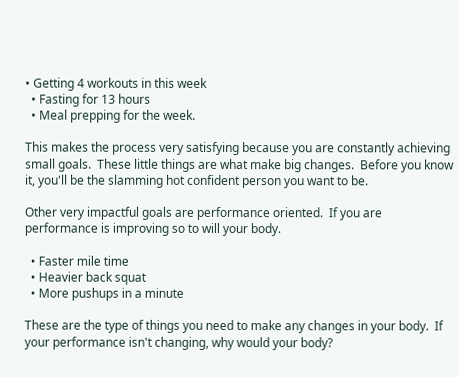• Getting 4 workouts in this week
  • Fasting for 13 hours
  • Meal prepping for the week.

This makes the process very satisfying because you are constantly achieving small goals.  These little things are what make big changes.  Before you know it, you'll be the slamming hot confident person you want to be.

Other very impactful goals are performance oriented.  If you are performance is improving so to will your body.

  • Faster mile time
  • Heavier back squat
  • More pushups in a minute

These are the type of things you need to make any changes in your body.  If your performance isn't changing, why would your body?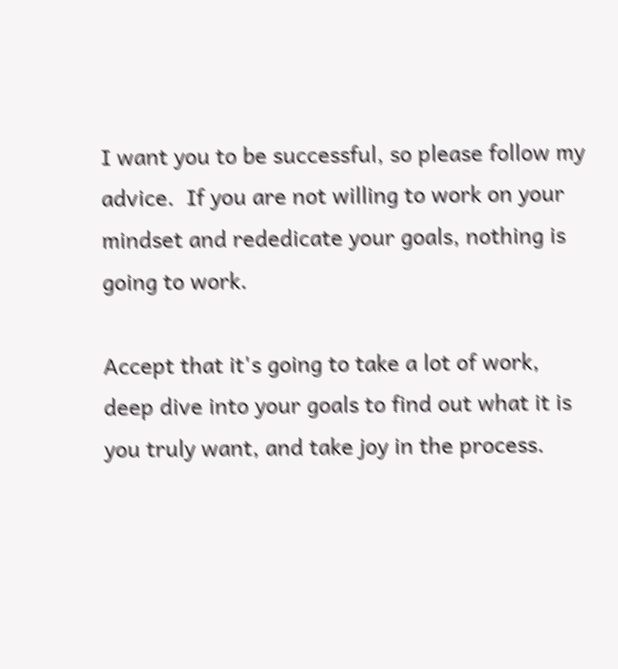I want you to be successful, so please follow my advice.  If you are not willing to work on your mindset and rededicate your goals, nothing is going to work.

Accept that it's going to take a lot of work, deep dive into your goals to find out what it is you truly want, and take joy in the process.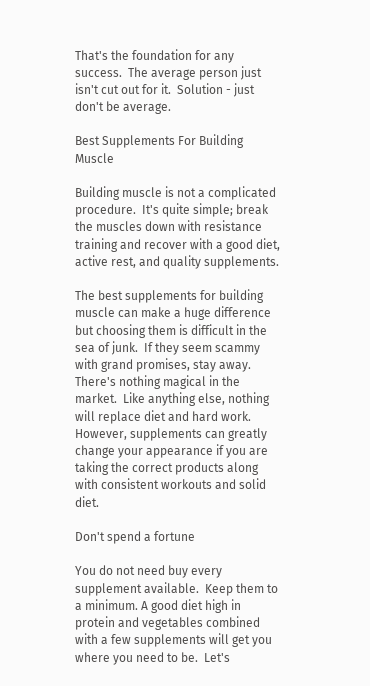That's the foundation for any success.  The average person just isn't cut out for it.  Solution - just don't be average.

Best Supplements For Building Muscle

Building muscle is not a complicated procedure.  It's quite simple; break the muscles down with resistance training and recover with a good diet, active rest, and quality supplements.

The best supplements for building muscle can make a huge difference but choosing them is difficult in the sea of junk.  If they seem scammy with grand promises, stay away. There's nothing magical in the market.  Like anything else, nothing will replace diet and hard work.  However, supplements can greatly change your appearance if you are taking the correct products along with consistent workouts and solid diet.

Don't spend a fortune

You do not need buy every supplement available.  Keep them to a minimum. A good diet high in protein and vegetables combined with a few supplements will get you where you need to be.  Let's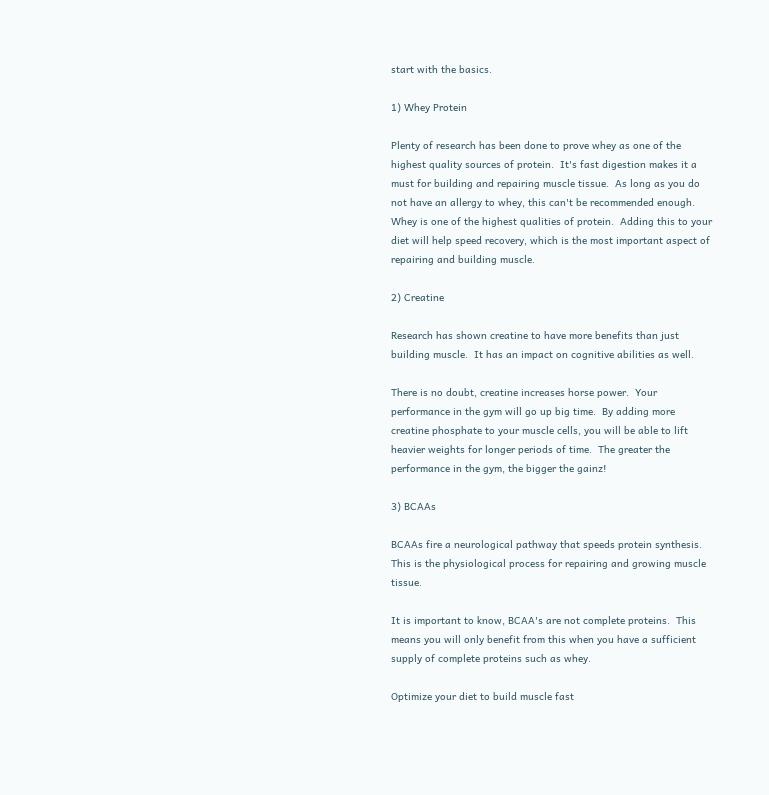start with the basics.

1) Whey Protein

Plenty of research has been done to prove whey as one of the highest quality sources of protein.  It's fast digestion makes it a must for building and repairing muscle tissue.  As long as you do not have an allergy to whey, this can't be recommended enough.  Whey is one of the highest qualities of protein.  Adding this to your diet will help speed recovery, which is the most important aspect of repairing and building muscle.

2) Creatine

Research has shown creatine to have more benefits than just building muscle.  It has an impact on cognitive abilities as well.

There is no doubt, creatine increases horse power.  Your performance in the gym will go up big time.  By adding more creatine phosphate to your muscle cells, you will be able to lift heavier weights for longer periods of time.  The greater the performance in the gym, the bigger the gainz!

3) BCAAs

BCAAs fire a neurological pathway that speeds protein synthesis.  This is the physiological process for repairing and growing muscle tissue.

It is important to know, BCAA's are not complete proteins.  This means you will only benefit from this when you have a sufficient supply of complete proteins such as whey.

Optimize your diet to build muscle fast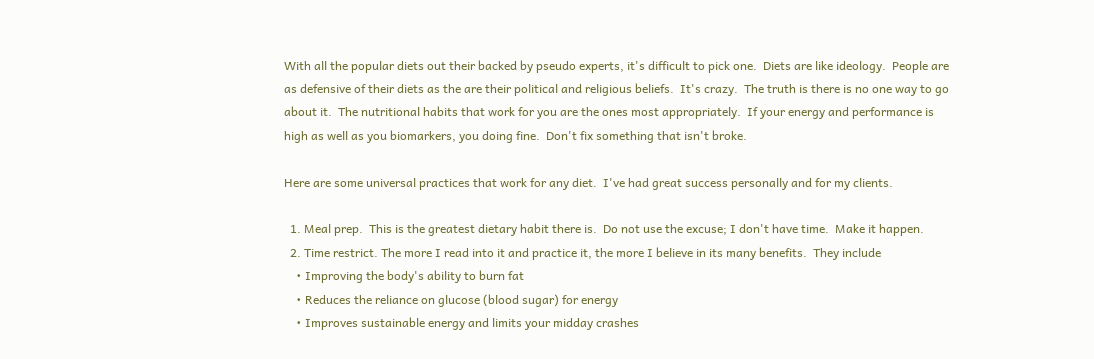With all the popular diets out their backed by pseudo experts, it's difficult to pick one.  Diets are like ideology.  People are as defensive of their diets as the are their political and religious beliefs.  It's crazy.  The truth is there is no one way to go about it.  The nutritional habits that work for you are the ones most appropriately.  If your energy and performance is high as well as you biomarkers, you doing fine.  Don't fix something that isn't broke.

Here are some universal practices that work for any diet.  I've had great success personally and for my clients.

  1. Meal prep.  This is the greatest dietary habit there is.  Do not use the excuse; I don't have time.  Make it happen.
  2. Time restrict. The more I read into it and practice it, the more I believe in its many benefits.  They include
    • Improving the body's ability to burn fat
    • Reduces the reliance on glucose (blood sugar) for energy
    • Improves sustainable energy and limits your midday crashes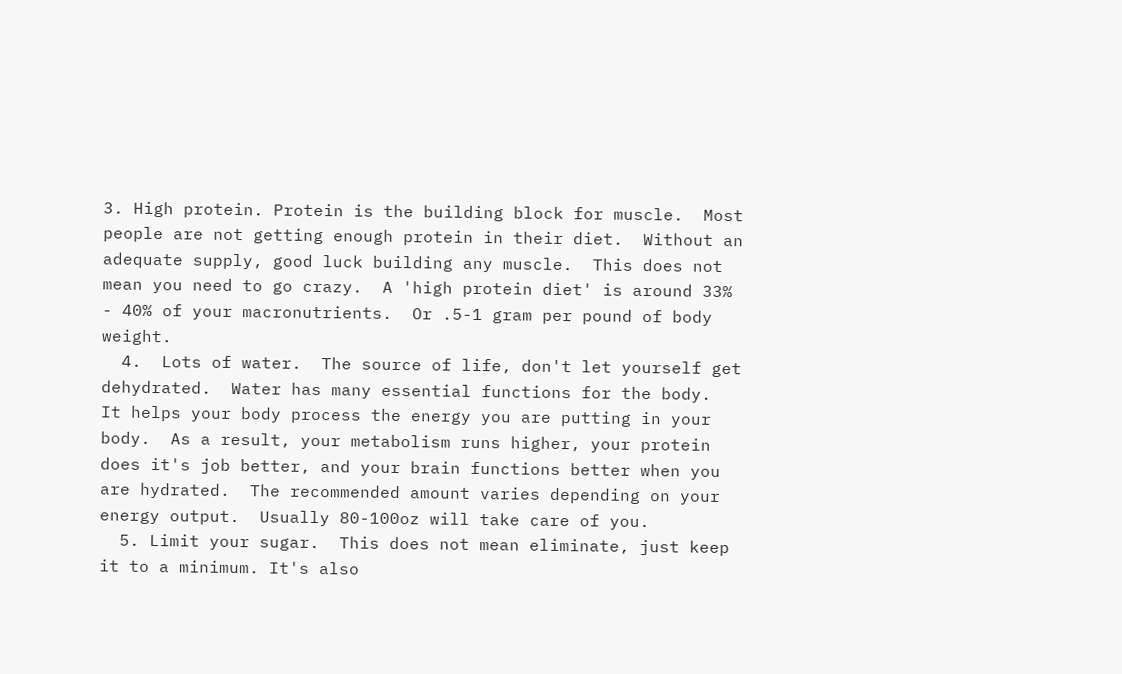3. High protein. Protein is the building block for muscle.  Most people are not getting enough protein in their diet.  Without an adequate supply, good luck building any muscle.  This does not mean you need to go crazy.  A 'high protein diet' is around 33% - 40% of your macronutrients.  Or .5-1 gram per pound of body weight.
  4.  Lots of water.  The source of life, don't let yourself get dehydrated.  Water has many essential functions for the body.  It helps your body process the energy you are putting in your body.  As a result, your metabolism runs higher, your protein does it's job better, and your brain functions better when you are hydrated.  The recommended amount varies depending on your energy output.  Usually 80-100oz will take care of you.
  5. Limit your sugar.  This does not mean eliminate, just keep it to a minimum. It's also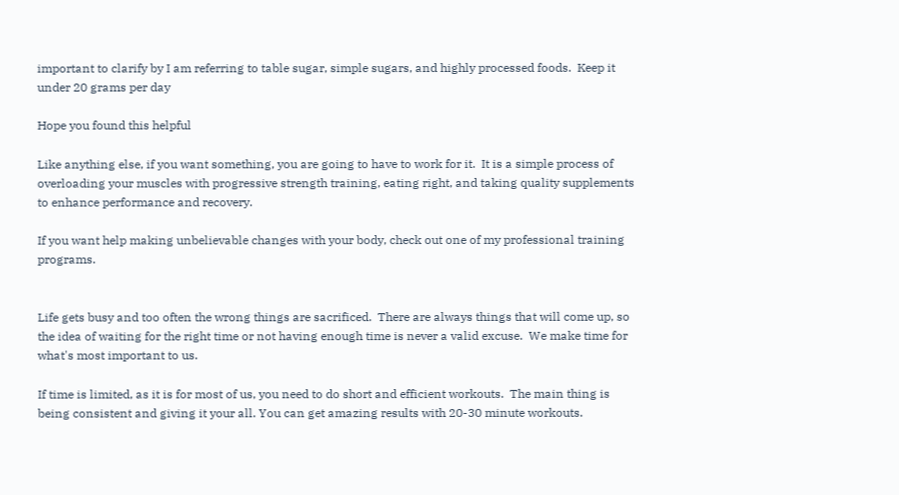important to clarify by I am referring to table sugar, simple sugars, and highly processed foods.  Keep it under 20 grams per day

Hope you found this helpful

Like anything else, if you want something, you are going to have to work for it.  It is a simple process of overloading your muscles with progressive strength training, eating right, and taking quality supplements to enhance performance and recovery.

If you want help making unbelievable changes with your body, check out one of my professional training programs.


Life gets busy and too often the wrong things are sacrificed.  There are always things that will come up, so the idea of waiting for the right time or not having enough time is never a valid excuse.  We make time for what's most important to us.

If time is limited, as it is for most of us, you need to do short and efficient workouts.  The main thing is being consistent and giving it your all. You can get amazing results with 20-30 minute workouts.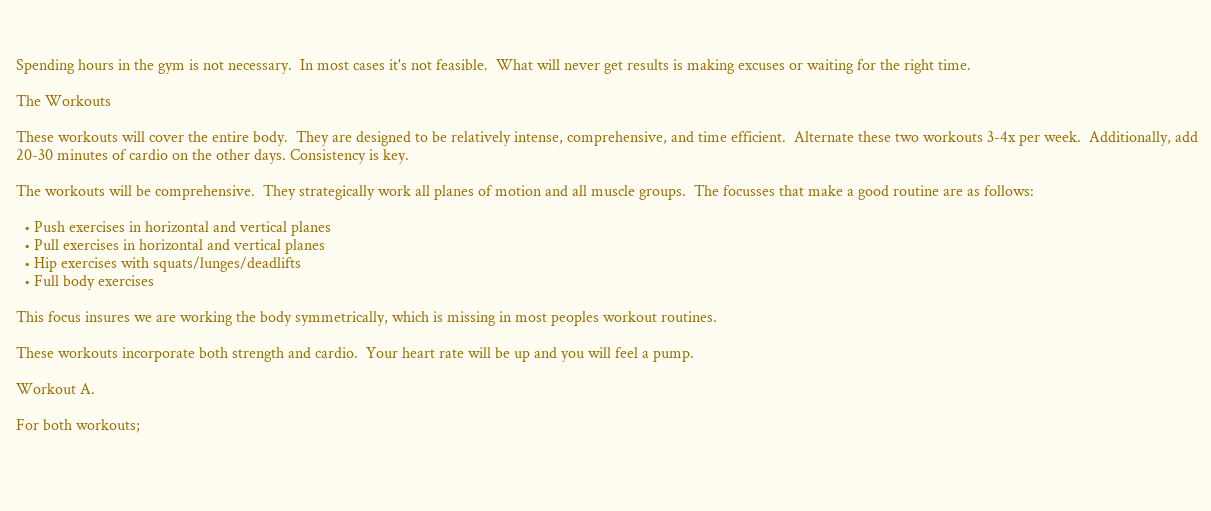Spending hours in the gym is not necessary.  In most cases it's not feasible.  What will never get results is making excuses or waiting for the right time.

The Workouts

These workouts will cover the entire body.  They are designed to be relatively intense, comprehensive, and time efficient.  Alternate these two workouts 3-4x per week.  Additionally, add 20-30 minutes of cardio on the other days. Consistency is key.

The workouts will be comprehensive.  They strategically work all planes of motion and all muscle groups.  The focusses that make a good routine are as follows:

  • Push exercises in horizontal and vertical planes
  • Pull exercises in horizontal and vertical planes
  • Hip exercises with squats/lunges/deadlifts
  • Full body exercises

This focus insures we are working the body symmetrically, which is missing in most peoples workout routines.

These workouts incorporate both strength and cardio.  Your heart rate will be up and you will feel a pump.

Workout A.

For both workouts;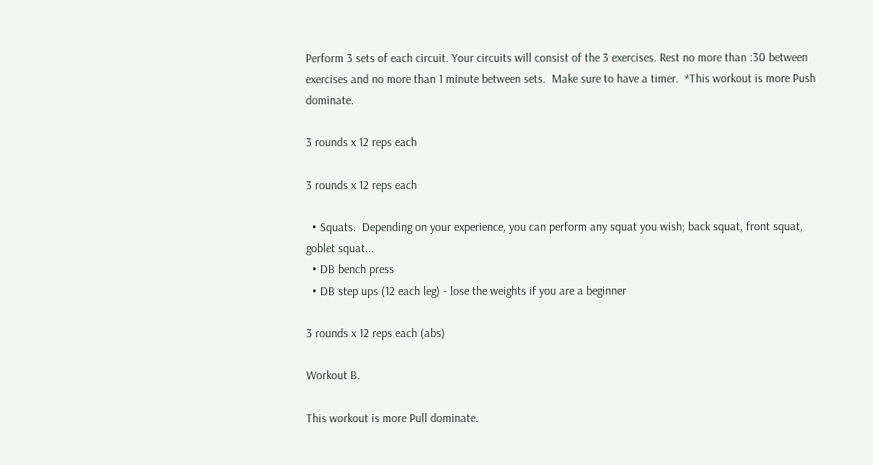Perform 3 sets of each circuit. Your circuits will consist of the 3 exercises. Rest no more than :30 between exercises and no more than 1 minute between sets.  Make sure to have a timer.  *This workout is more Push dominate.

3 rounds x 12 reps each

3 rounds x 12 reps each

  • Squats.  Depending on your experience, you can perform any squat you wish; back squat, front squat, goblet squat...
  • DB bench press
  • DB step ups (12 each leg) - lose the weights if you are a beginner

3 rounds x 12 reps each (abs)

Workout B.

This workout is more Pull dominate.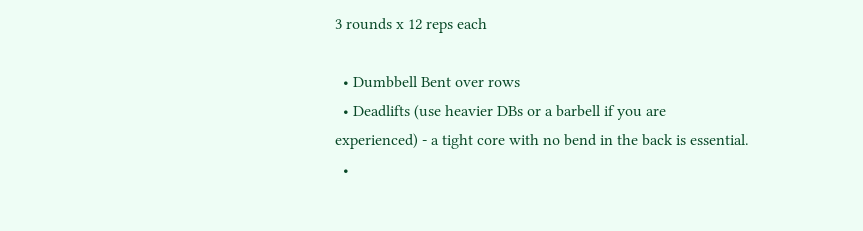3 rounds x 12 reps each

  • Dumbbell Bent over rows
  • Deadlifts (use heavier DBs or a barbell if you are experienced) - a tight core with no bend in the back is essential.
  •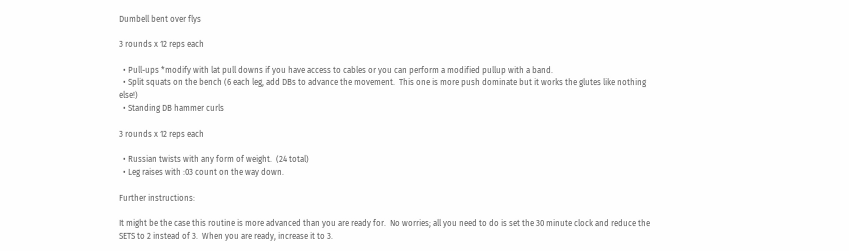Dumbell bent over flys

3 rounds x 12 reps each

  • Pull-ups *modify with lat pull downs if you have access to cables or you can perform a modified pullup with a band.
  • Split squats on the bench (6 each leg, add DBs to advance the movement.  This one is more push dominate but it works the glutes like nothing else!)
  • Standing DB hammer curls

3 rounds x 12 reps each

  • Russian twists with any form of weight.  (24 total)
  • Leg raises with :03 count on the way down.

Further instructions:

It might be the case this routine is more advanced than you are ready for.  No worries; all you need to do is set the 30 minute clock and reduce the SETS to 2 instead of 3.  When you are ready, increase it to 3.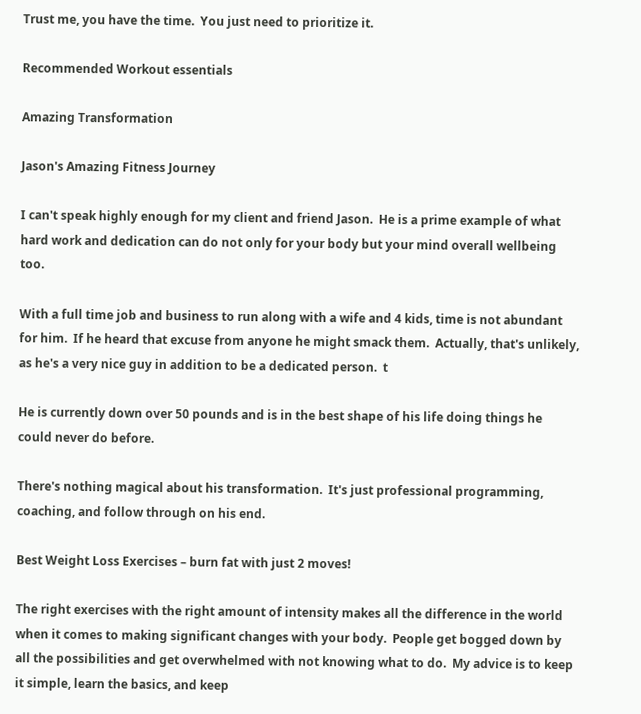Trust me, you have the time.  You just need to prioritize it.

Recommended Workout essentials

Amazing Transformation

Jason's Amazing Fitness Journey

I can't speak highly enough for my client and friend Jason.  He is a prime example of what hard work and dedication can do not only for your body but your mind overall wellbeing too.

With a full time job and business to run along with a wife and 4 kids, time is not abundant for him.  If he heard that excuse from anyone he might smack them.  Actually, that's unlikely, as he's a very nice guy in addition to be a dedicated person.  t

He is currently down over 50 pounds and is in the best shape of his life doing things he could never do before.

There's nothing magical about his transformation.  It's just professional programming, coaching, and follow through on his end.

Best Weight Loss Exercises – burn fat with just 2 moves!

The right exercises with the right amount of intensity makes all the difference in the world when it comes to making significant changes with your body.  People get bogged down by all the possibilities and get overwhelmed with not knowing what to do.  My advice is to keep it simple, learn the basics, and keep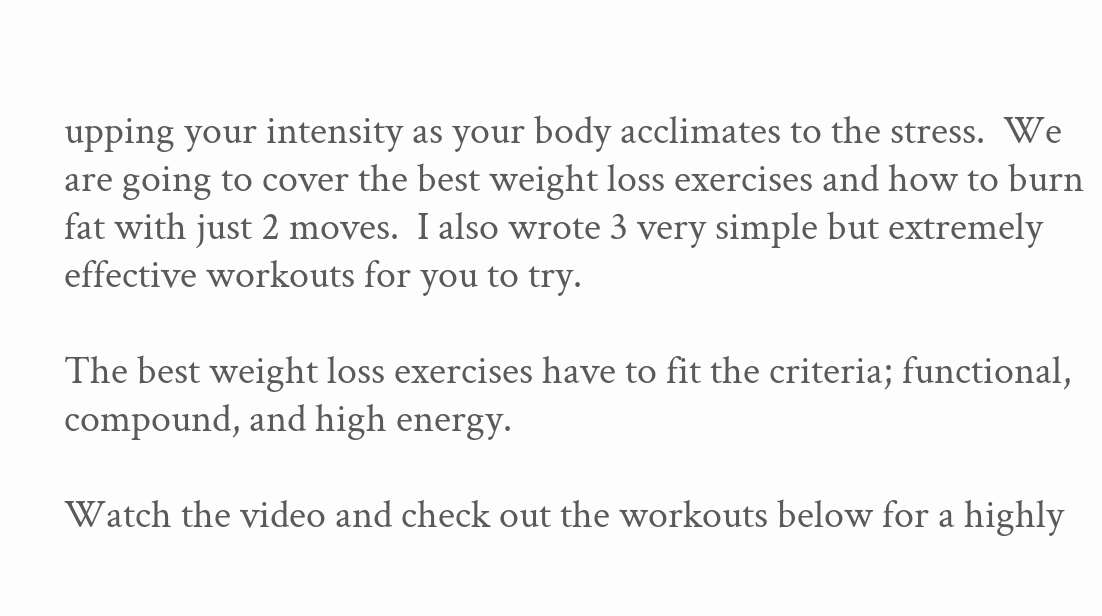upping your intensity as your body acclimates to the stress.  We are going to cover the best weight loss exercises and how to burn fat with just 2 moves.  I also wrote 3 very simple but extremely effective workouts for you to try.

The best weight loss exercises have to fit the criteria; functional, compound, and high energy.

Watch the video and check out the workouts below for a highly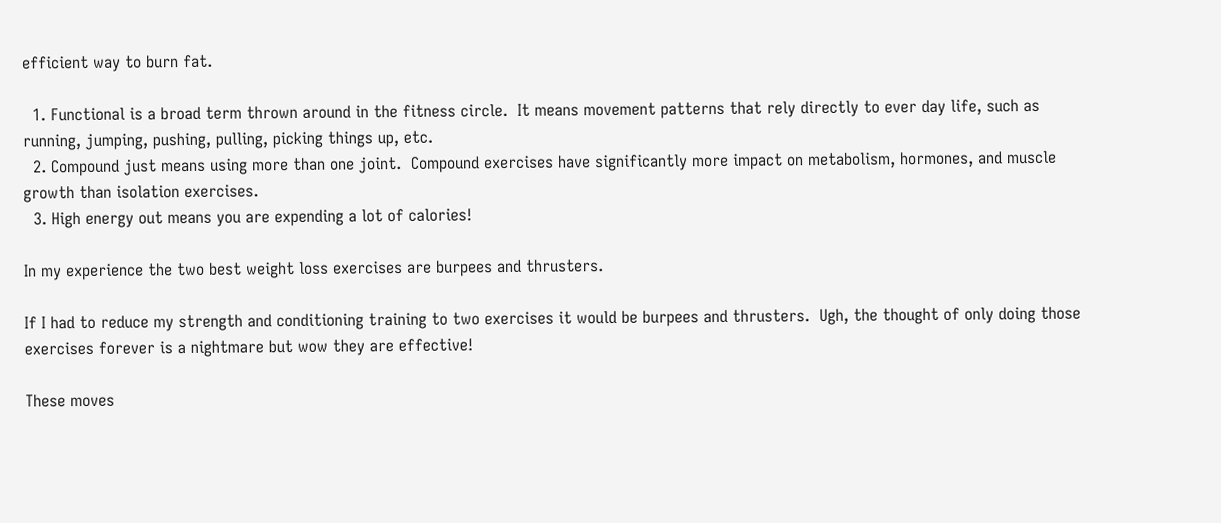efficient way to burn fat.

  1. Functional is a broad term thrown around in the fitness circle.  It means movement patterns that rely directly to ever day life, such as running, jumping, pushing, pulling, picking things up, etc.
  2. Compound just means using more than one joint.  Compound exercises have significantly more impact on metabolism, hormones, and muscle growth than isolation exercises.
  3. High energy out means you are expending a lot of calories!

In my experience the two best weight loss exercises are burpees and thrusters.

If I had to reduce my strength and conditioning training to two exercises it would be burpees and thrusters.  Ugh, the thought of only doing those exercises forever is a nightmare but wow they are effective!

These moves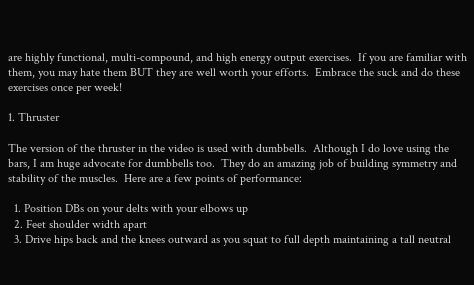are highly functional, multi-compound, and high energy output exercises.  If you are familiar with them, you may hate them BUT they are well worth your efforts.  Embrace the suck and do these exercises once per week!

1. Thruster

The version of the thruster in the video is used with dumbbells.  Although I do love using the bars, I am huge advocate for dumbbells too.  They do an amazing job of building symmetry and stability of the muscles.  Here are a few points of performance:

  1. Position DBs on your delts with your elbows up
  2. Feet shoulder width apart
  3. Drive hips back and the knees outward as you squat to full depth maintaining a tall neutral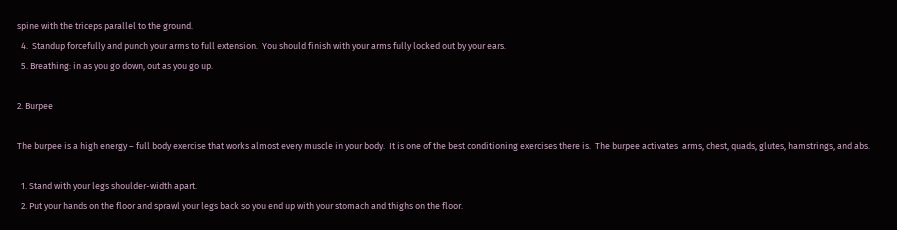spine with the triceps parallel to the ground.
  4.  Standup forcefully and punch your arms to full extension.  You should finish with your arms fully locked out by your ears.
  5. Breathing: in as you go down, out as you go up.

2. Burpee

The burpee is a high energy – full body exercise that works almost every muscle in your body.  It is one of the best conditioning exercises there is.  The burpee activates  arms, chest, quads, glutes, hamstrings, and abs.

  1. Stand with your legs shoulder-width apart.
  2. Put your hands on the floor and sprawl your legs back so you end up with your stomach and thighs on the floor.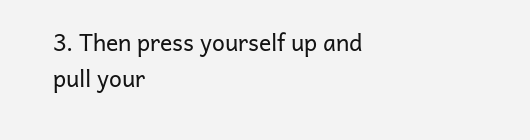3. Then press yourself up and pull your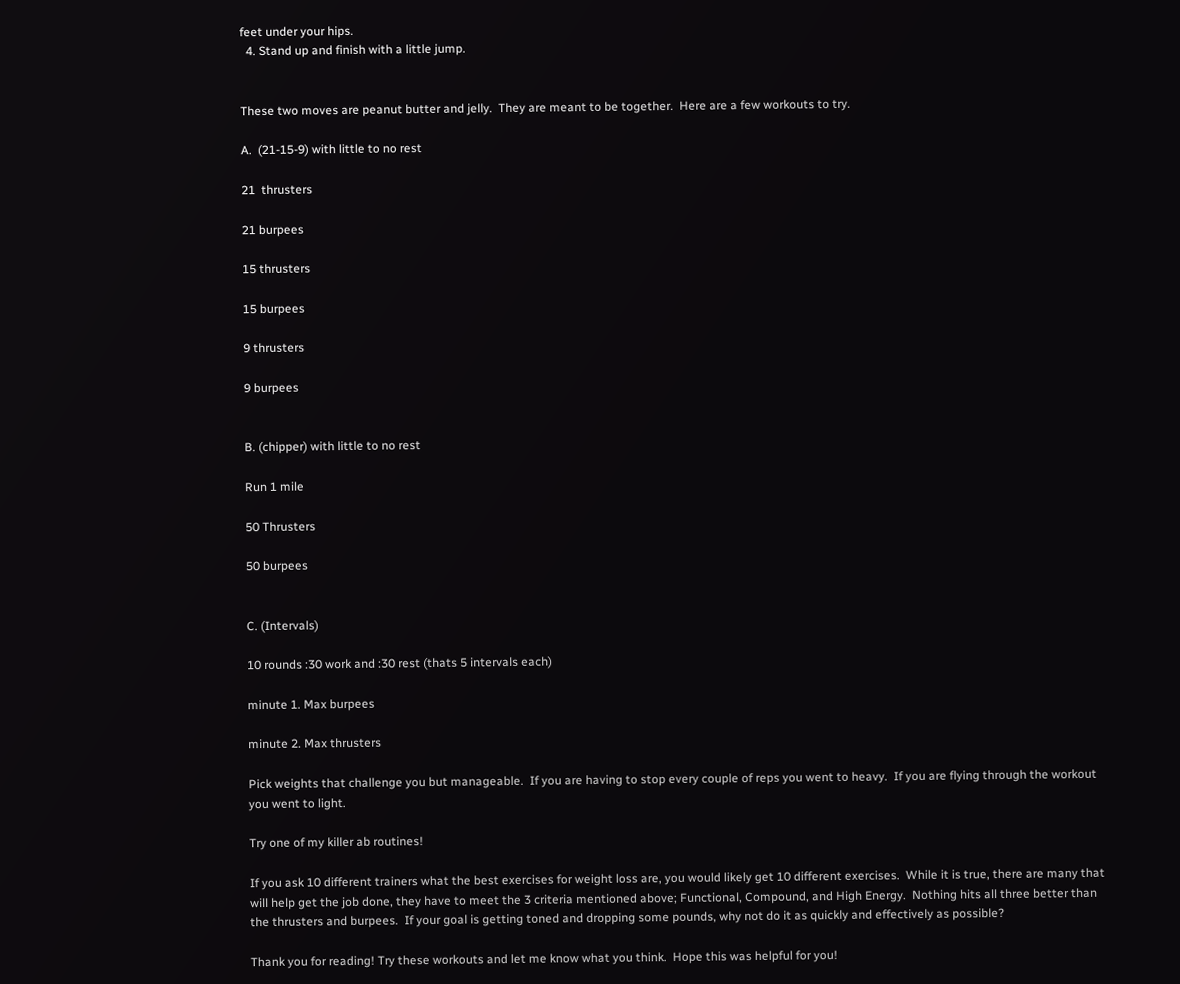feet under your hips.
  4. Stand up and finish with a little jump.


These two moves are peanut butter and jelly.  They are meant to be together.  Here are a few workouts to try.

A.  (21-15-9) with little to no rest

21  thrusters

21 burpees

15 thrusters

15 burpees

9 thrusters

9 burpees


B. (chipper) with little to no rest

Run 1 mile

50 Thrusters

50 burpees


C. (Intervals)

10 rounds :30 work and :30 rest (thats 5 intervals each)

minute 1. Max burpees

minute 2. Max thrusters

Pick weights that challenge you but manageable.  If you are having to stop every couple of reps you went to heavy.  If you are flying through the workout you went to light.

Try one of my killer ab routines!

If you ask 10 different trainers what the best exercises for weight loss are, you would likely get 10 different exercises.  While it is true, there are many that will help get the job done, they have to meet the 3 criteria mentioned above; Functional, Compound, and High Energy.  Nothing hits all three better than the thrusters and burpees.  If your goal is getting toned and dropping some pounds, why not do it as quickly and effectively as possible?

Thank you for reading! Try these workouts and let me know what you think.  Hope this was helpful for you!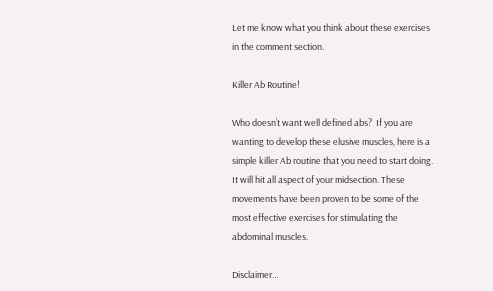Let me know what you think about these exercises in the comment section.

Killer Ab Routine!

Who doesn’t want well defined abs?  If you are wanting to develop these elusive muscles, here is a simple killer Ab routine that you need to start doing. It will hit all aspect of your midsection. These movements have been proven to be some of the most effective exercises for stimulating the abdominal muscles.

Disclaimer…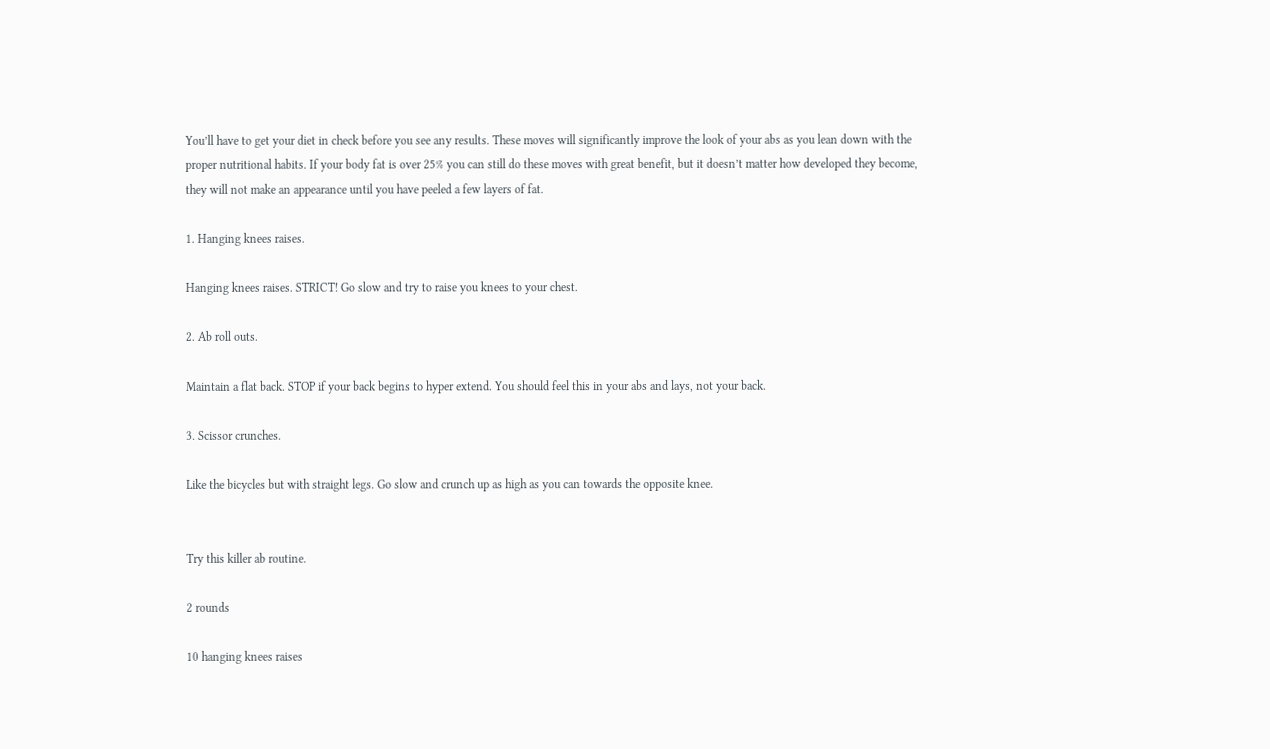You’ll have to get your diet in check before you see any results. These moves will significantly improve the look of your abs as you lean down with the proper nutritional habits. If your body fat is over 25% you can still do these moves with great benefit, but it doesn’t matter how developed they become, they will not make an appearance until you have peeled a few layers of fat.

1. Hanging knees raises.

Hanging knees raises. STRICT! Go slow and try to raise you knees to your chest.

2. Ab roll outs.

Maintain a flat back. STOP if your back begins to hyper extend. You should feel this in your abs and lays, not your back.

3. Scissor crunches.

Like the bicycles but with straight legs. Go slow and crunch up as high as you can towards the opposite knee.


Try this killer ab routine.

2 rounds

10 hanging knees raises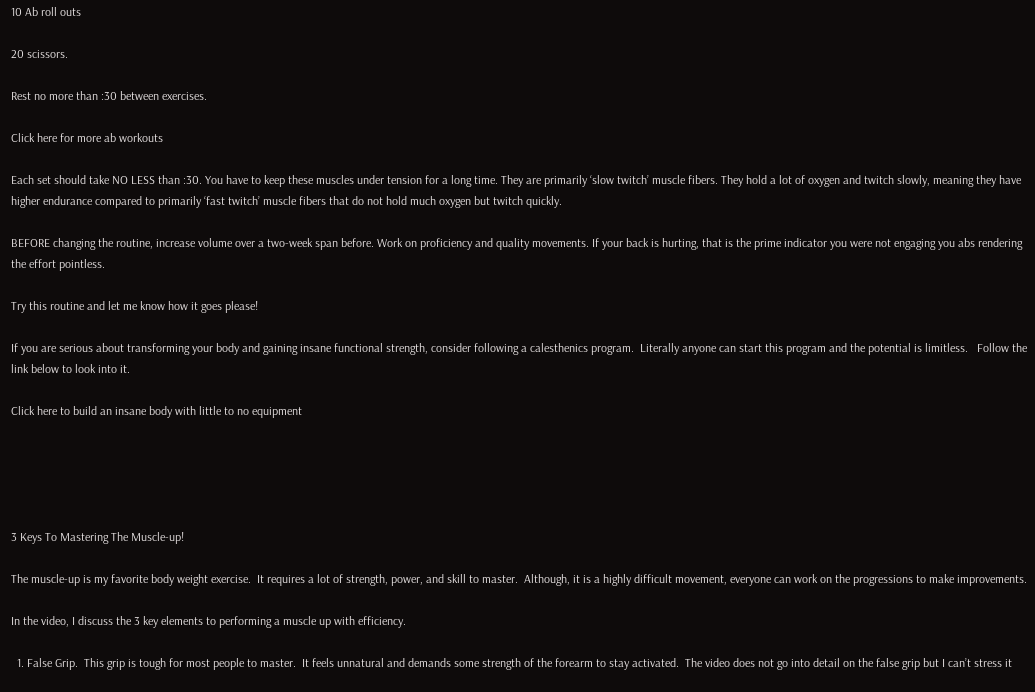10 Ab roll outs

20 scissors.

Rest no more than :30 between exercises.

Click here for more ab workouts

Each set should take NO LESS than :30. You have to keep these muscles under tension for a long time. They are primarily ‘slow twitch’ muscle fibers. They hold a lot of oxygen and twitch slowly, meaning they have higher endurance compared to primarily ‘fast twitch’ muscle fibers that do not hold much oxygen but twitch quickly.

BEFORE changing the routine, increase volume over a two-week span before. Work on proficiency and quality movements. If your back is hurting, that is the prime indicator you were not engaging you abs rendering the effort pointless.

Try this routine and let me know how it goes please!

If you are serious about transforming your body and gaining insane functional strength, consider following a calesthenics program.  Literally anyone can start this program and the potential is limitless.   Follow the link below to look into it.

Click here to build an insane body with little to no equipment





3 Keys To Mastering The Muscle-up!

The muscle-up is my favorite body weight exercise.  It requires a lot of strength, power, and skill to master.  Although, it is a highly difficult movement, everyone can work on the progressions to make improvements.

In the video, I discuss the 3 key elements to performing a muscle up with efficiency.

  1. False Grip.  This grip is tough for most people to master.  It feels unnatural and demands some strength of the forearm to stay activated.  The video does not go into detail on the false grip but I can’t stress it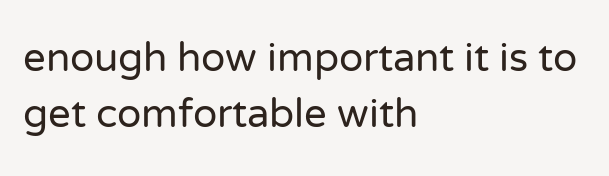enough how important it is to get comfortable with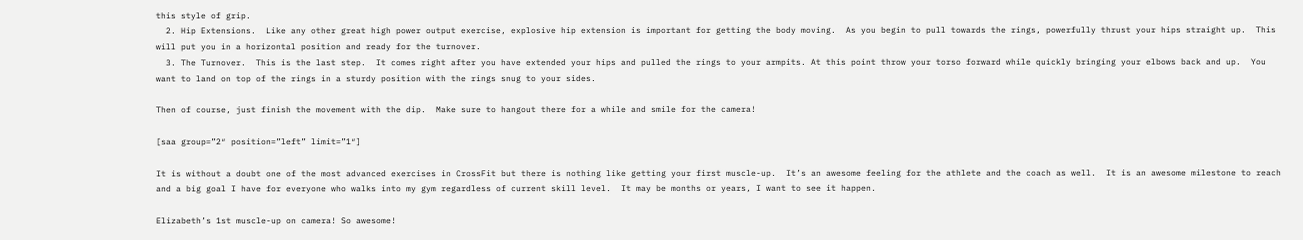this style of grip.
  2. Hip Extensions.  Like any other great high power output exercise, explosive hip extension is important for getting the body moving.  As you begin to pull towards the rings, powerfully thrust your hips straight up.  This will put you in a horizontal position and ready for the turnover.
  3. The Turnover.  This is the last step.  It comes right after you have extended your hips and pulled the rings to your armpits. At this point throw your torso forward while quickly bringing your elbows back and up.  You want to land on top of the rings in a sturdy position with the rings snug to your sides.

Then of course, just finish the movement with the dip.  Make sure to hangout there for a while and smile for the camera!

[saa group=”2″ position=”left” limit=”1″]

It is without a doubt one of the most advanced exercises in CrossFit but there is nothing like getting your first muscle-up.  It’s an awesome feeling for the athlete and the coach as well.  It is an awesome milestone to reach and a big goal I have for everyone who walks into my gym regardless of current skill level.  It may be months or years, I want to see it happen.

Elizabeth’s 1st muscle-up on camera! So awesome!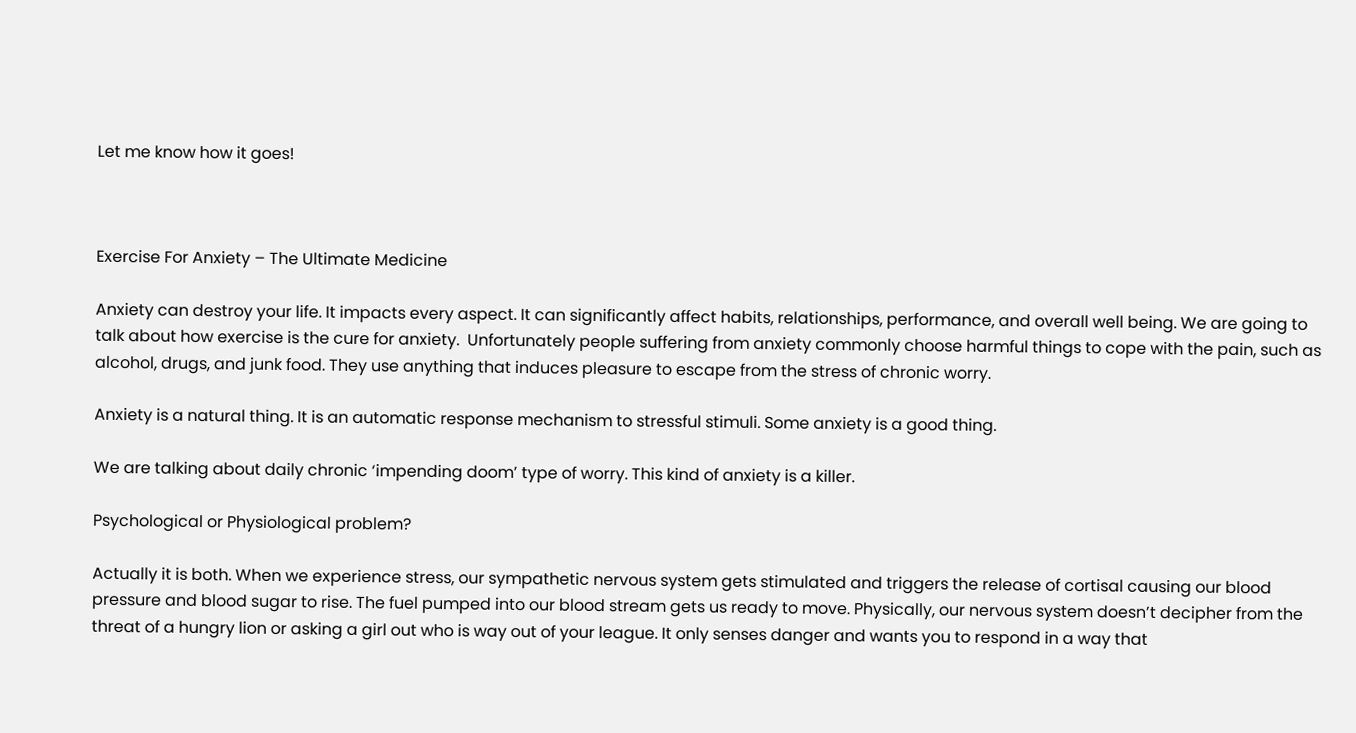Let me know how it goes!



Exercise For Anxiety – The Ultimate Medicine

Anxiety can destroy your life. It impacts every aspect. It can significantly affect habits, relationships, performance, and overall well being. We are going to talk about how exercise is the cure for anxiety.  Unfortunately people suffering from anxiety commonly choose harmful things to cope with the pain, such as alcohol, drugs, and junk food. They use anything that induces pleasure to escape from the stress of chronic worry.

Anxiety is a natural thing. It is an automatic response mechanism to stressful stimuli. Some anxiety is a good thing.

We are talking about daily chronic ‘impending doom’ type of worry. This kind of anxiety is a killer.

Psychological or Physiological problem?

Actually it is both. When we experience stress, our sympathetic nervous system gets stimulated and triggers the release of cortisal causing our blood pressure and blood sugar to rise. The fuel pumped into our blood stream gets us ready to move. Physically, our nervous system doesn’t decipher from the threat of a hungry lion or asking a girl out who is way out of your league. It only senses danger and wants you to respond in a way that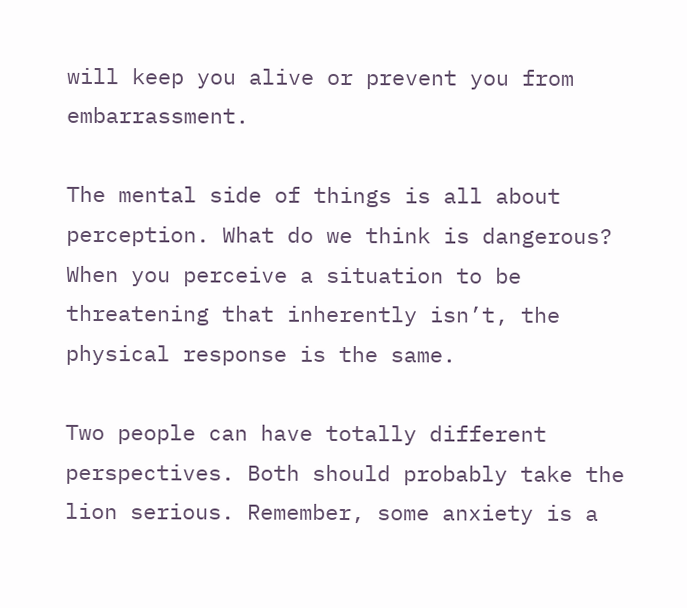will keep you alive or prevent you from embarrassment.

The mental side of things is all about perception. What do we think is dangerous? When you perceive a situation to be threatening that inherently isn’t, the physical response is the same.

Two people can have totally different perspectives. Both should probably take the lion serious. Remember, some anxiety is a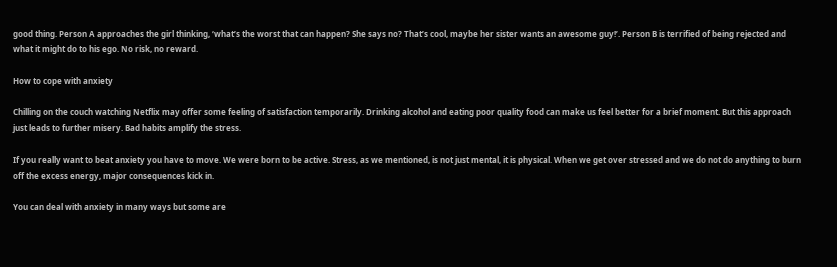good thing. Person A approaches the girl thinking, ‘what’s the worst that can happen? She says no? That’s cool, maybe her sister wants an awesome guy!’. Person B is terrified of being rejected and what it might do to his ego. No risk, no reward.

How to cope with anxiety

Chilling on the couch watching Netflix may offer some feeling of satisfaction temporarily. Drinking alcohol and eating poor quality food can make us feel better for a brief moment. But this approach just leads to further misery. Bad habits amplify the stress.

If you really want to beat anxiety you have to move. We were born to be active. Stress, as we mentioned, is not just mental, it is physical. When we get over stressed and we do not do anything to burn off the excess energy, major consequences kick in.

You can deal with anxiety in many ways but some are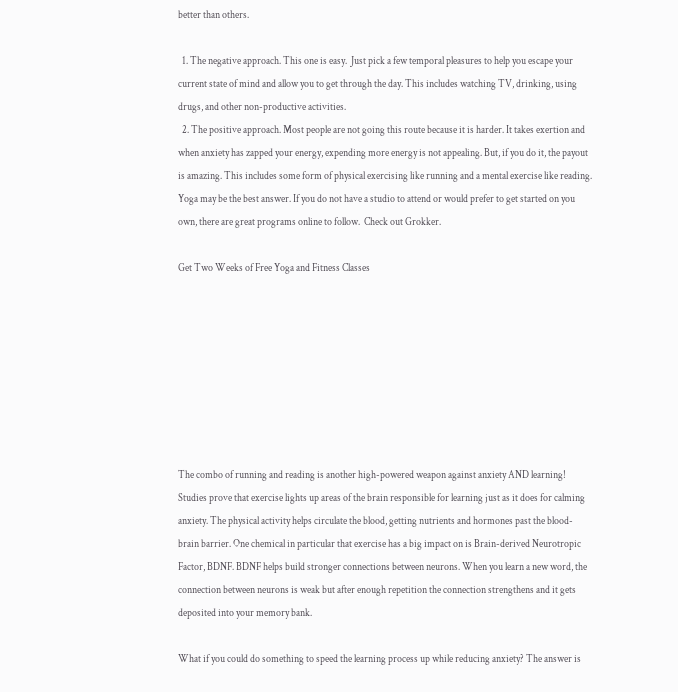better than others.

  1. The negative approach. This one is easy.  Just pick a few temporal pleasures to help you escape your current state of mind and allow you to get through the day. This includes watching TV, drinking, using drugs, and other non-productive activities.
  2. The positive approach. Most people are not going this route because it is harder. It takes exertion and when anxiety has zapped your energy, expending more energy is not appealing. But, if you do it, the payout is amazing. This includes some form of physical exercising like running and a mental exercise like reading. Yoga may be the best answer. If you do not have a studio to attend or would prefer to get started on you own, there are great programs online to follow.  Check out Grokker.

Get Two Weeks of Free Yoga and Fitness Classes








The combo of running and reading is another high-powered weapon against anxiety AND learning! Studies prove that exercise lights up areas of the brain responsible for learning just as it does for calming anxiety. The physical activity helps circulate the blood, getting nutrients and hormones past the blood-brain barrier. One chemical in particular that exercise has a big impact on is Brain-derived Neurotropic Factor, BDNF. BDNF helps build stronger connections between neurons. When you learn a new word, the connection between neurons is weak but after enough repetition the connection strengthens and it gets deposited into your memory bank.

What if you could do something to speed the learning process up while reducing anxiety? The answer is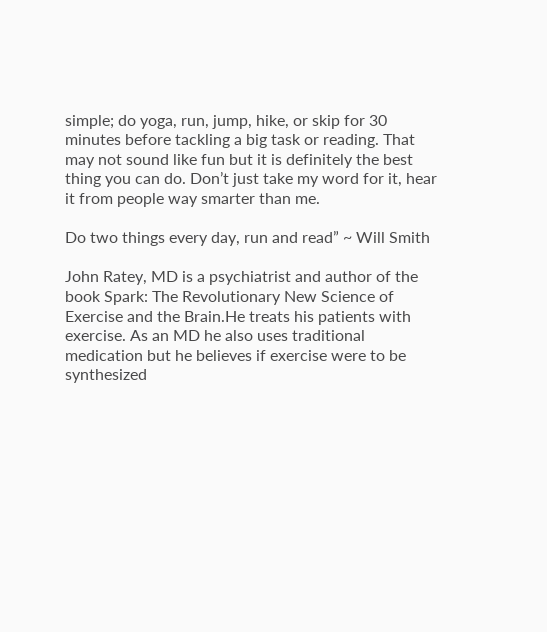simple; do yoga, run, jump, hike, or skip for 30 minutes before tackling a big task or reading. That may not sound like fun but it is definitely the best thing you can do. Don’t just take my word for it, hear it from people way smarter than me.

Do two things every day, run and read” ~ Will Smith

John Ratey, MD is a psychiatrist and author of the book Spark: The Revolutionary New Science of Exercise and the Brain.He treats his patients with exercise. As an MD he also uses traditional medication but he believes if exercise were to be synthesized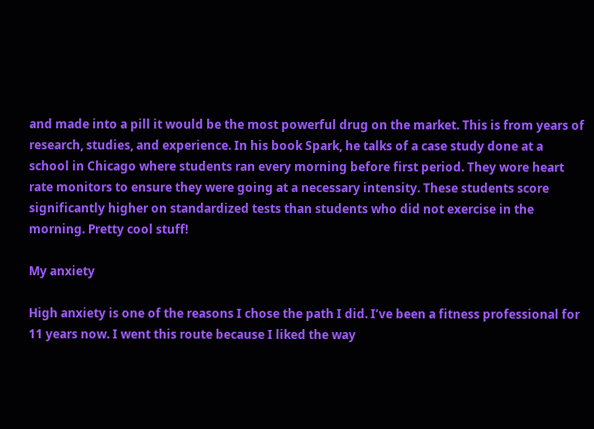and made into a pill it would be the most powerful drug on the market. This is from years of research, studies, and experience. In his book Spark, he talks of a case study done at a school in Chicago where students ran every morning before first period. They wore heart rate monitors to ensure they were going at a necessary intensity. These students score significantly higher on standardized tests than students who did not exercise in the morning. Pretty cool stuff!

My anxiety

High anxiety is one of the reasons I chose the path I did. I’ve been a fitness professional for 11 years now. I went this route because I liked the way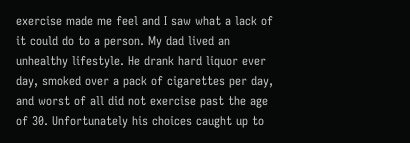exercise made me feel and I saw what a lack of it could do to a person. My dad lived an unhealthy lifestyle. He drank hard liquor ever day, smoked over a pack of cigarettes per day, and worst of all did not exercise past the age of 30. Unfortunately his choices caught up to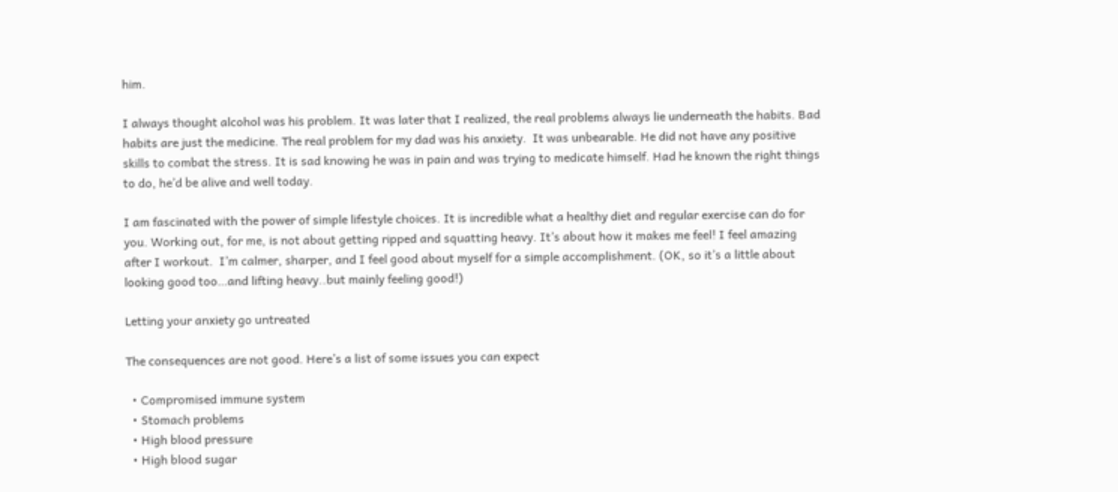him.

I always thought alcohol was his problem. It was later that I realized, the real problems always lie underneath the habits. Bad habits are just the medicine. The real problem for my dad was his anxiety.  It was unbearable. He did not have any positive skills to combat the stress. It is sad knowing he was in pain and was trying to medicate himself. Had he known the right things to do, he’d be alive and well today.

I am fascinated with the power of simple lifestyle choices. It is incredible what a healthy diet and regular exercise can do for you. Working out, for me, is not about getting ripped and squatting heavy. It’s about how it makes me feel! I feel amazing after I workout.  I’m calmer, sharper, and I feel good about myself for a simple accomplishment. (OK, so it’s a little about looking good too…and lifting heavy..but mainly feeling good!)

Letting your anxiety go untreated

The consequences are not good. Here’s a list of some issues you can expect

  • Compromised immune system
  • Stomach problems
  • High blood pressure
  • High blood sugar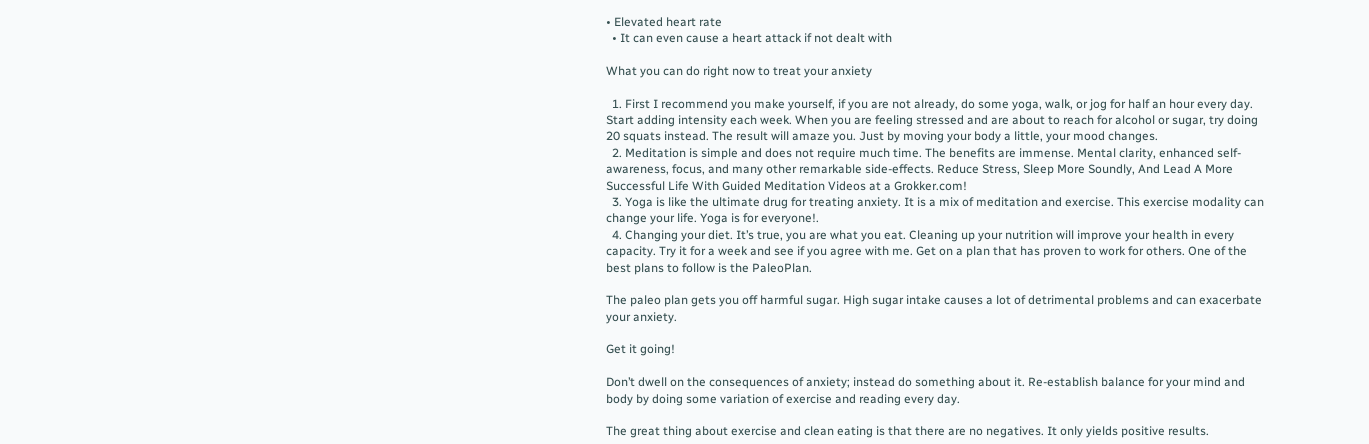• Elevated heart rate
  • It can even cause a heart attack if not dealt with

What you can do right now to treat your anxiety

  1. First I recommend you make yourself, if you are not already, do some yoga, walk, or jog for half an hour every day. Start adding intensity each week. When you are feeling stressed and are about to reach for alcohol or sugar, try doing 20 squats instead. The result will amaze you. Just by moving your body a little, your mood changes.
  2. Meditation is simple and does not require much time. The benefits are immense. Mental clarity, enhanced self-awareness, focus, and many other remarkable side-effects. Reduce Stress, Sleep More Soundly, And Lead A More Successful Life With Guided Meditation Videos at a Grokker.com!
  3. Yoga is like the ultimate drug for treating anxiety. It is a mix of meditation and exercise. This exercise modality can change your life. Yoga is for everyone!.
  4. Changing your diet. It’s true, you are what you eat. Cleaning up your nutrition will improve your health in every capacity. Try it for a week and see if you agree with me. Get on a plan that has proven to work for others. One of the best plans to follow is the PaleoPlan.

The paleo plan gets you off harmful sugar. High sugar intake causes a lot of detrimental problems and can exacerbate your anxiety.

Get it going!

Don’t dwell on the consequences of anxiety; instead do something about it. Re-establish balance for your mind and body by doing some variation of exercise and reading every day.

The great thing about exercise and clean eating is that there are no negatives. It only yields positive results.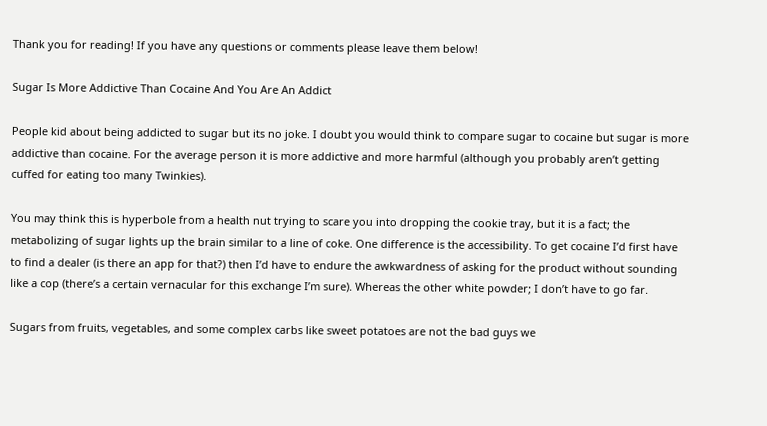Thank you for reading! If you have any questions or comments please leave them below!

Sugar Is More Addictive Than Cocaine And You Are An Addict

People kid about being addicted to sugar but its no joke. I doubt you would think to compare sugar to cocaine but sugar is more addictive than cocaine. For the average person it is more addictive and more harmful (although you probably aren’t getting cuffed for eating too many Twinkies).

You may think this is hyperbole from a health nut trying to scare you into dropping the cookie tray, but it is a fact; the metabolizing of sugar lights up the brain similar to a line of coke. One difference is the accessibility. To get cocaine I’d first have to find a dealer (is there an app for that?) then I’d have to endure the awkwardness of asking for the product without sounding like a cop (there’s a certain vernacular for this exchange I’m sure). Whereas the other white powder; I don’t have to go far.

Sugars from fruits, vegetables, and some complex carbs like sweet potatoes are not the bad guys we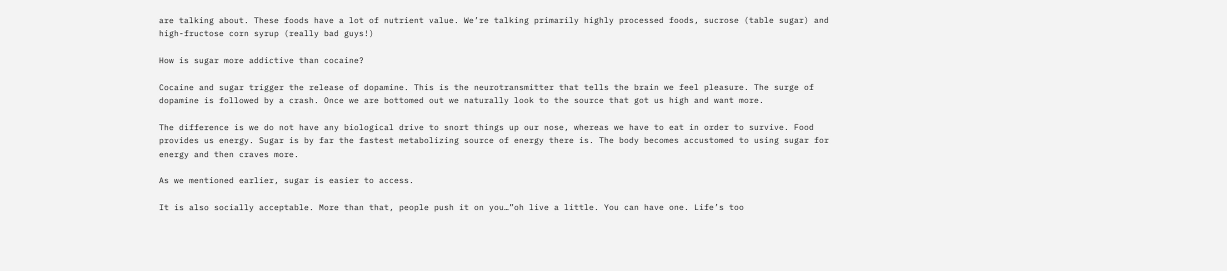are talking about. These foods have a lot of nutrient value. We’re talking primarily highly processed foods, sucrose (table sugar) and high-fructose corn syrup (really bad guys!)

How is sugar more addictive than cocaine?

Cocaine and sugar trigger the release of dopamine. This is the neurotransmitter that tells the brain we feel pleasure. The surge of dopamine is followed by a crash. Once we are bottomed out we naturally look to the source that got us high and want more.

The difference is we do not have any biological drive to snort things up our nose, whereas we have to eat in order to survive. Food provides us energy. Sugar is by far the fastest metabolizing source of energy there is. The body becomes accustomed to using sugar for energy and then craves more.

As we mentioned earlier, sugar is easier to access.

It is also socially acceptable. More than that, people push it on you…”oh live a little. You can have one. Life’s too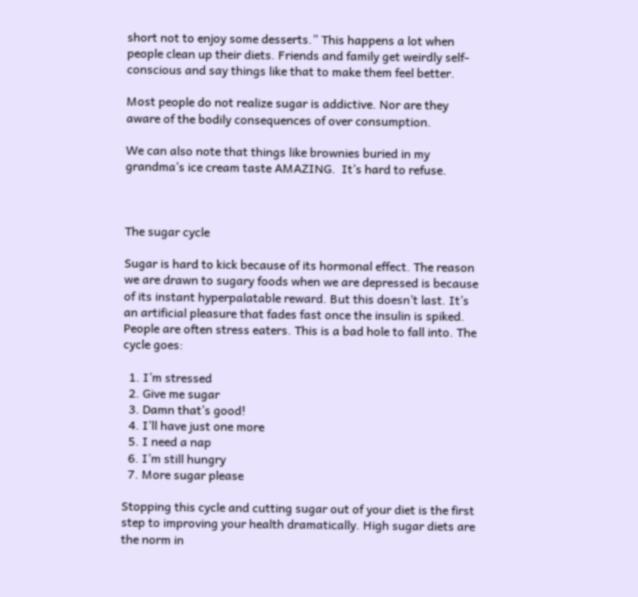short not to enjoy some desserts.” This happens a lot when people clean up their diets. Friends and family get weirdly self-conscious and say things like that to make them feel better.

Most people do not realize sugar is addictive. Nor are they aware of the bodily consequences of over consumption.

We can also note that things like brownies buried in my grandma’s ice cream taste AMAZING.  It’s hard to refuse.



The sugar cycle

Sugar is hard to kick because of its hormonal effect. The reason we are drawn to sugary foods when we are depressed is because of its instant hyperpalatable reward. But this doesn’t last. It’s an artificial pleasure that fades fast once the insulin is spiked. People are often stress eaters. This is a bad hole to fall into. The cycle goes:

  1. I’m stressed
  2. Give me sugar
  3. Damn that’s good!
  4. I’ll have just one more
  5. I need a nap
  6. I’m still hungry
  7. More sugar please

Stopping this cycle and cutting sugar out of your diet is the first step to improving your health dramatically. High sugar diets are the norm in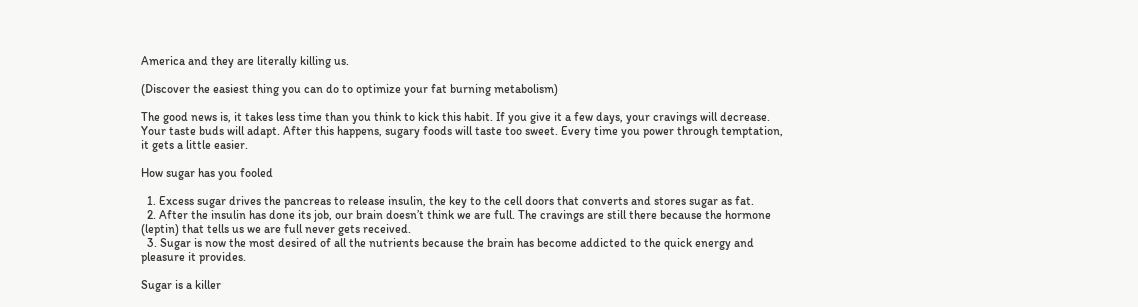America and they are literally killing us.

(Discover the easiest thing you can do to optimize your fat burning metabolism)

The good news is, it takes less time than you think to kick this habit. If you give it a few days, your cravings will decrease. Your taste buds will adapt. After this happens, sugary foods will taste too sweet. Every time you power through temptation, it gets a little easier.

How sugar has you fooled

  1. Excess sugar drives the pancreas to release insulin, the key to the cell doors that converts and stores sugar as fat.
  2. After the insulin has done its job, our brain doesn’t think we are full. The cravings are still there because the hormone (leptin) that tells us we are full never gets received.
  3. Sugar is now the most desired of all the nutrients because the brain has become addicted to the quick energy and pleasure it provides.

Sugar is a killer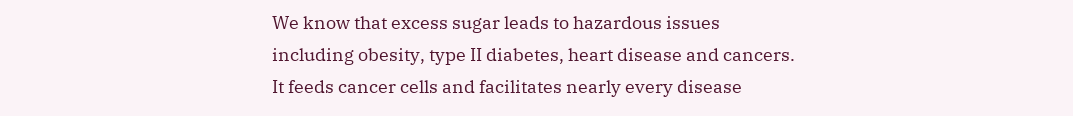We know that excess sugar leads to hazardous issues including obesity, type II diabetes, heart disease and cancers. It feeds cancer cells and facilitates nearly every disease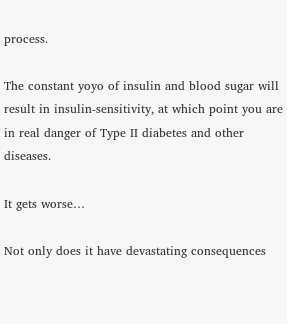process.

The constant yoyo of insulin and blood sugar will result in insulin-sensitivity, at which point you are in real danger of Type II diabetes and other diseases.

It gets worse…

Not only does it have devastating consequences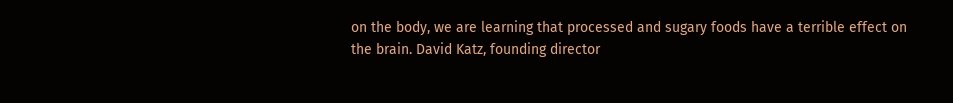on the body, we are learning that processed and sugary foods have a terrible effect on the brain. David Katz, founding director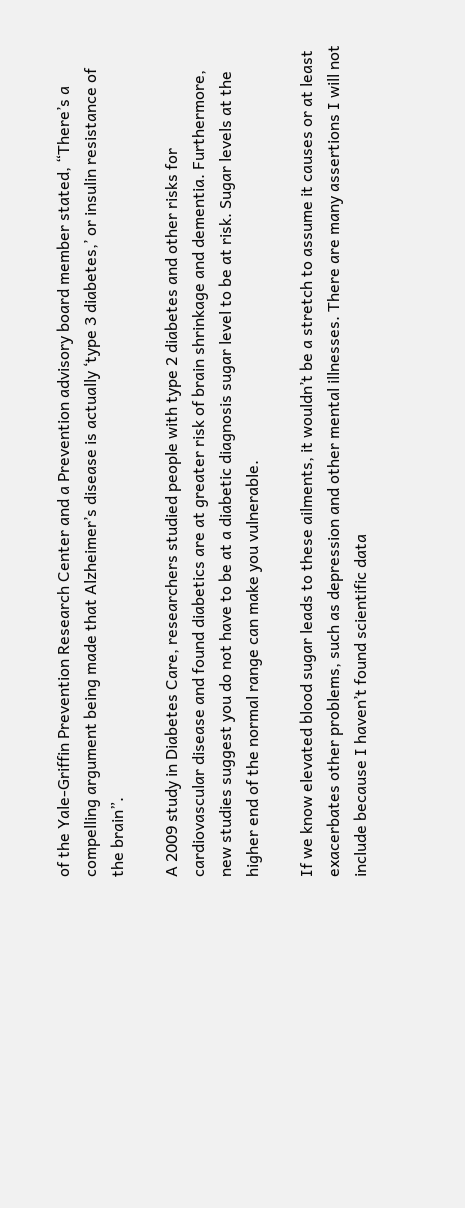of the Yale-Griffin Prevention Research Center and a Prevention advisory board member stated, “There’s a compelling argument being made that Alzheimer’s disease is actually ‘type 3 diabetes,’ or insulin resistance of the brain”.

A 2009 study in Diabetes Care, researchers studied people with type 2 diabetes and other risks for cardiovascular disease and found diabetics are at greater risk of brain shrinkage and dementia. Furthermore, new studies suggest you do not have to be at a diabetic diagnosis sugar level to be at risk. Sugar levels at the higher end of the normal range can make you vulnerable.

If we know elevated blood sugar leads to these ailments, it wouldn’t be a stretch to assume it causes or at least exacerbates other problems, such as depression and other mental illnesses. There are many assertions I will not include because I haven’t found scientific data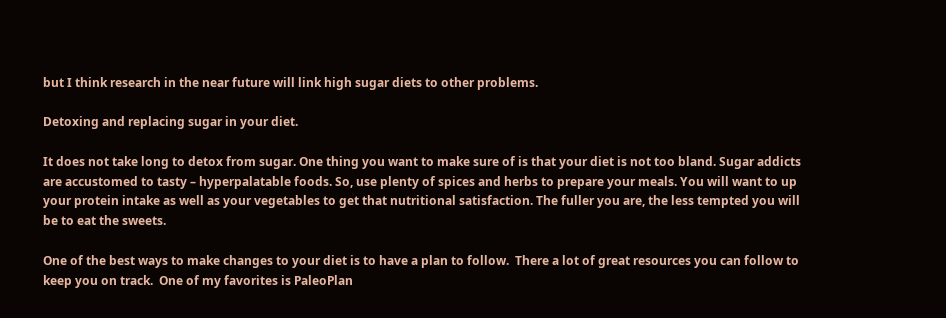but I think research in the near future will link high sugar diets to other problems.

Detoxing and replacing sugar in your diet.

It does not take long to detox from sugar. One thing you want to make sure of is that your diet is not too bland. Sugar addicts are accustomed to tasty – hyperpalatable foods. So, use plenty of spices and herbs to prepare your meals. You will want to up your protein intake as well as your vegetables to get that nutritional satisfaction. The fuller you are, the less tempted you will be to eat the sweets.

One of the best ways to make changes to your diet is to have a plan to follow.  There a lot of great resources you can follow to keep you on track.  One of my favorites is PaleoPlan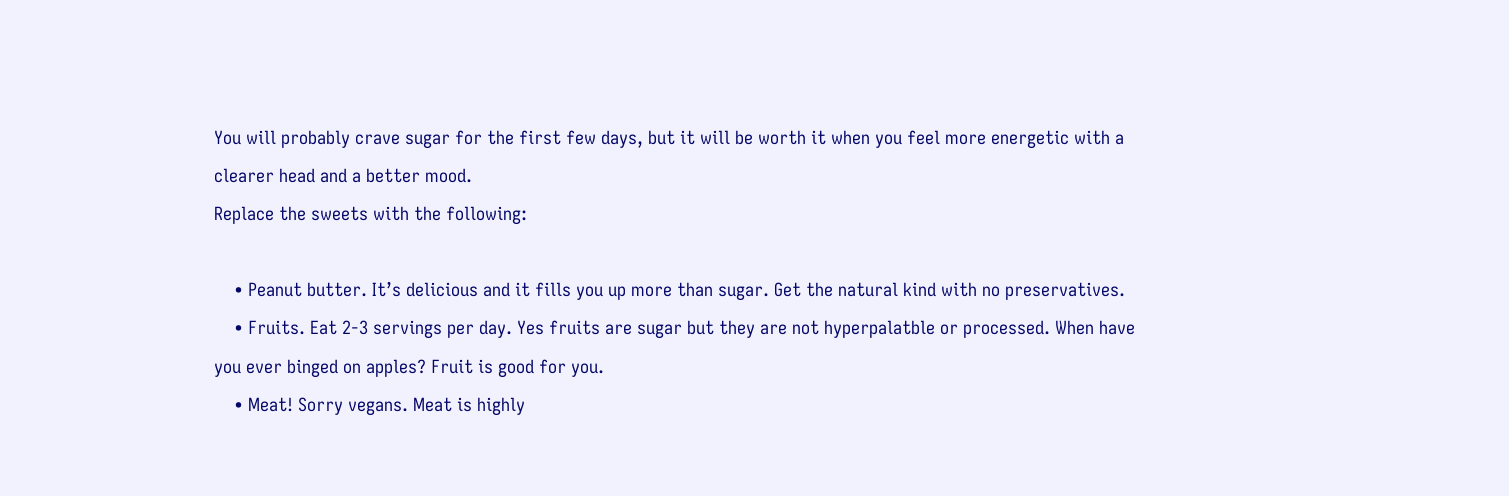You will probably crave sugar for the first few days, but it will be worth it when you feel more energetic with a clearer head and a better mood.
Replace the sweets with the following:

    • Peanut butter. It’s delicious and it fills you up more than sugar. Get the natural kind with no preservatives.
    • Fruits. Eat 2-3 servings per day. Yes fruits are sugar but they are not hyperpalatble or processed. When have you ever binged on apples? Fruit is good for you.
    • Meat! Sorry vegans. Meat is highly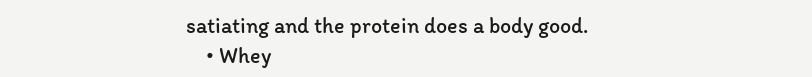satiating and the protein does a body good.
    • Whey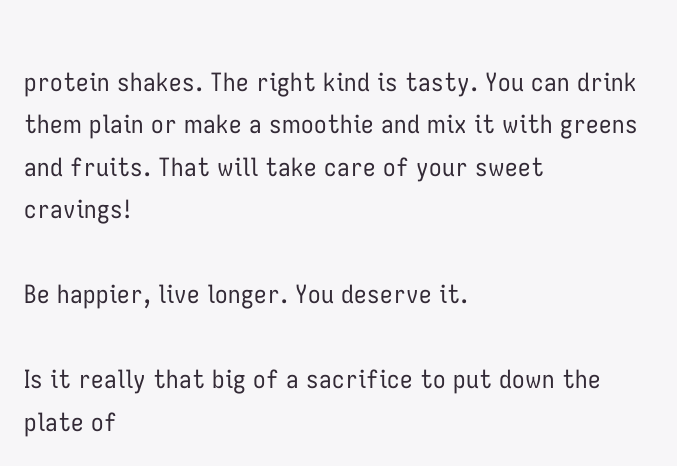protein shakes. The right kind is tasty. You can drink them plain or make a smoothie and mix it with greens and fruits. That will take care of your sweet cravings!

Be happier, live longer. You deserve it.

Is it really that big of a sacrifice to put down the plate of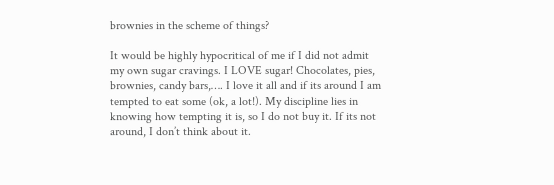brownies in the scheme of things?

It would be highly hypocritical of me if I did not admit my own sugar cravings. I LOVE sugar! Chocolates, pies, brownies, candy bars,…. I love it all and if its around I am tempted to eat some (ok, a lot!). My discipline lies in knowing how tempting it is, so I do not buy it. If its not around, I don’t think about it.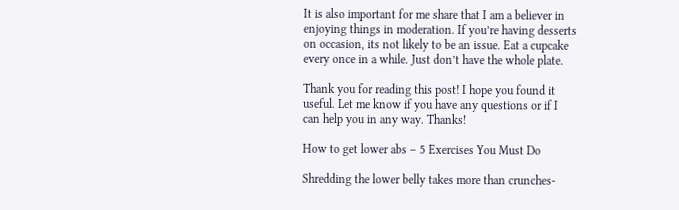It is also important for me share that I am a believer in enjoying things in moderation. If you’re having desserts on occasion, its not likely to be an issue. Eat a cupcake every once in a while. Just don’t have the whole plate.

Thank you for reading this post! I hope you found it useful. Let me know if you have any questions or if I can help you in any way. Thanks!

How to get lower abs – 5 Exercises You Must Do

Shredding the lower belly takes more than crunches-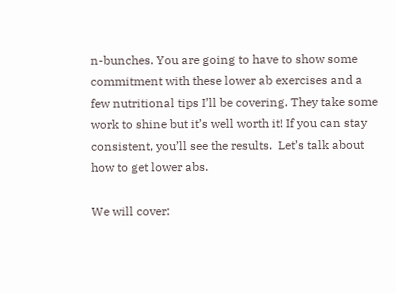n-bunches. You are going to have to show some commitment with these lower ab exercises and a few nutritional tips I’ll be covering. They take some work to shine but it’s well worth it! If you can stay consistent, you’ll see the results.  Let’s talk about how to get lower abs.

We will cover: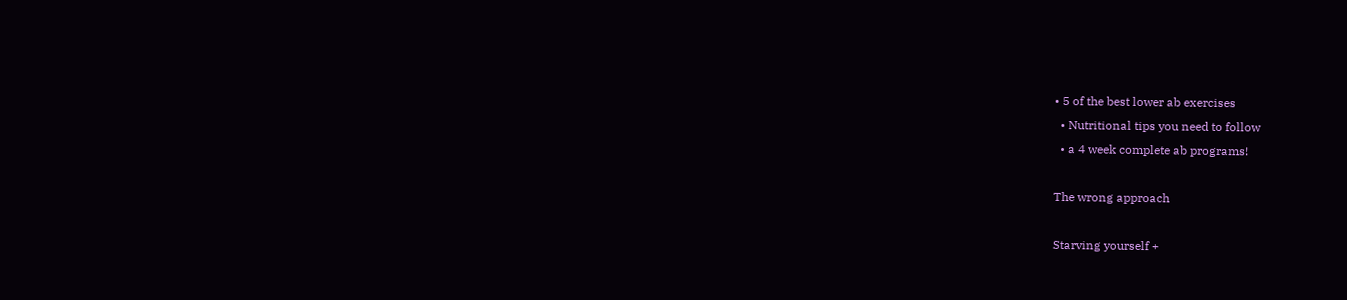• 5 of the best lower ab exercises
  • Nutritional tips you need to follow
  • a 4 week complete ab programs!

The wrong approach

Starving yourself +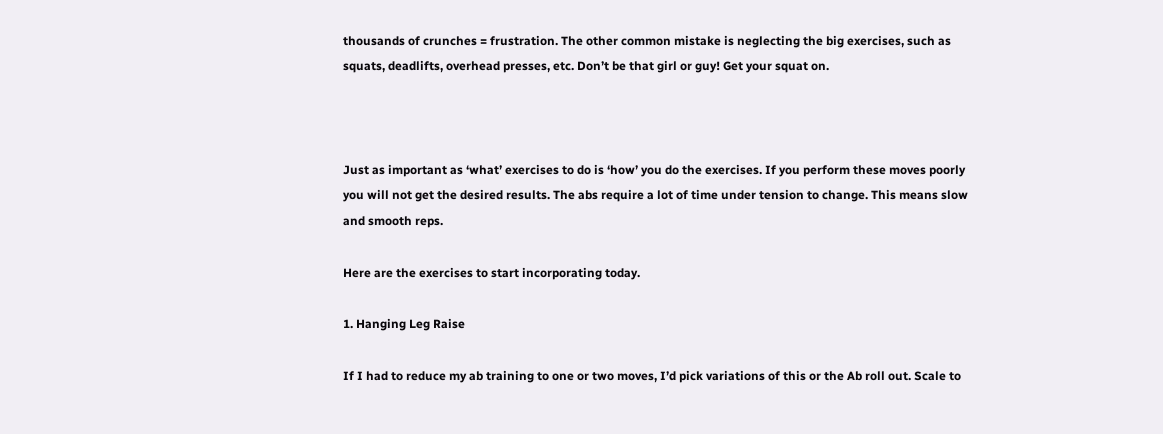thousands of crunches = frustration. The other common mistake is neglecting the big exercises, such as squats, deadlifts, overhead presses, etc. Don’t be that girl or guy! Get your squat on.



Just as important as ‘what’ exercises to do is ‘how’ you do the exercises. If you perform these moves poorly you will not get the desired results. The abs require a lot of time under tension to change. This means slow and smooth reps.

Here are the exercises to start incorporating today.

1. Hanging Leg Raise

If I had to reduce my ab training to one or two moves, I’d pick variations of this or the Ab roll out. Scale to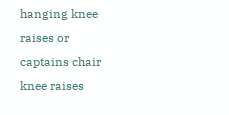hanging knee raises or captains chair knee raises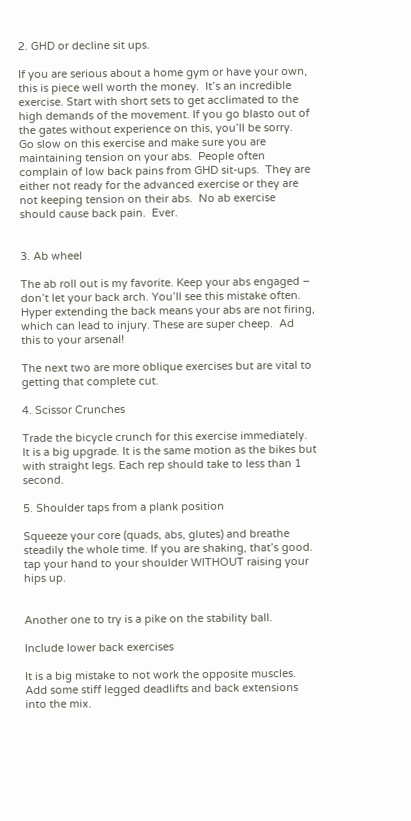2. GHD or decline sit ups.

If you are serious about a home gym or have your own, this is piece well worth the money.  It’s an incredible exercise. Start with short sets to get acclimated to the high demands of the movement. If you go blasto out of the gates without experience on this, you’ll be sorry.  Go slow on this exercise and make sure you are maintaining tension on your abs.  People often complain of low back pains from GHD sit-ups.  They are either not ready for the advanced exercise or they are not keeping tension on their abs.  No ab exercise should cause back pain.  Ever.


3. Ab wheel

The ab roll out is my favorite. Keep your abs engaged – don’t let your back arch. You’ll see this mistake often. Hyper extending the back means your abs are not firing, which can lead to injury. These are super cheep.  Ad this to your arsenal!

The next two are more oblique exercises but are vital to getting that complete cut.

4. Scissor Crunches

Trade the bicycle crunch for this exercise immediately. It is a big upgrade. It is the same motion as the bikes but with straight legs. Each rep should take to less than 1 second.

5. Shoulder taps from a plank position

Squeeze your core (quads, abs, glutes) and breathe steadily the whole time. If you are shaking, that’s good.  tap your hand to your shoulder WITHOUT raising your hips up.


Another one to try is a pike on the stability ball.

Include lower back exercises

It is a big mistake to not work the opposite muscles. Add some stiff legged deadlifts and back extensions into the mix.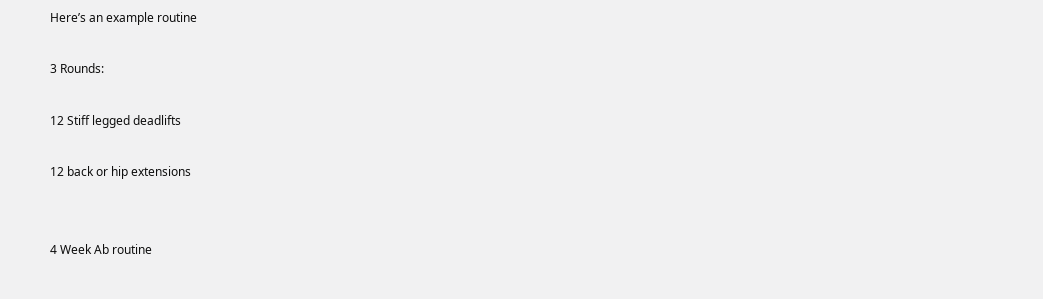Here’s an example routine

3 Rounds:

12 Stiff legged deadlifts

12 back or hip extensions


4 Week Ab routine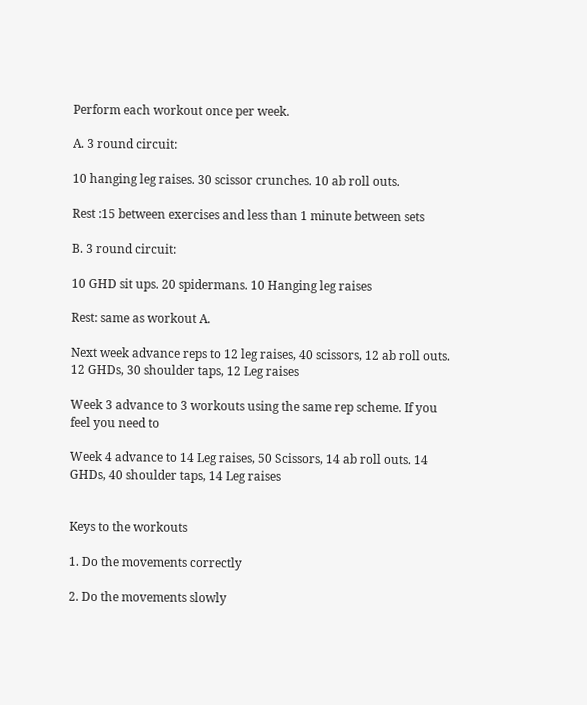Perform each workout once per week.

A. 3 round circuit:

10 hanging leg raises. 30 scissor crunches. 10 ab roll outs.

Rest :15 between exercises and less than 1 minute between sets

B. 3 round circuit:

10 GHD sit ups. 20 spidermans. 10 Hanging leg raises

Rest: same as workout A.

Next week advance reps to 12 leg raises, 40 scissors, 12 ab roll outs. 12 GHDs, 30 shoulder taps, 12 Leg raises

Week 3 advance to 3 workouts using the same rep scheme. If you feel you need to

Week 4 advance to 14 Leg raises, 50 Scissors, 14 ab roll outs. 14 GHDs, 40 shoulder taps, 14 Leg raises


Keys to the workouts

1. Do the movements correctly

2. Do the movements slowly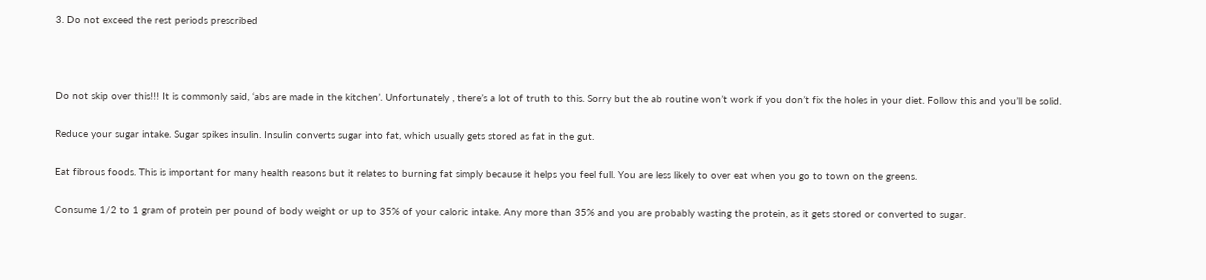3. Do not exceed the rest periods prescribed



Do not skip over this!!! It is commonly said, ‘abs are made in the kitchen’. Unfortunately , there’s a lot of truth to this. Sorry but the ab routine won’t work if you don’t fix the holes in your diet. Follow this and you’ll be solid.

Reduce your sugar intake. Sugar spikes insulin. Insulin converts sugar into fat, which usually gets stored as fat in the gut.

Eat fibrous foods. This is important for many health reasons but it relates to burning fat simply because it helps you feel full. You are less likely to over eat when you go to town on the greens.

Consume 1/2 to 1 gram of protein per pound of body weight or up to 35% of your caloric intake. Any more than 35% and you are probably wasting the protein, as it gets stored or converted to sugar.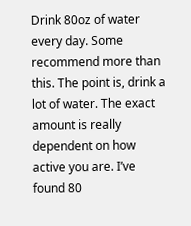Drink 80oz of water every day. Some recommend more than this. The point is, drink a lot of water. The exact amount is really dependent on how active you are. I’ve found 80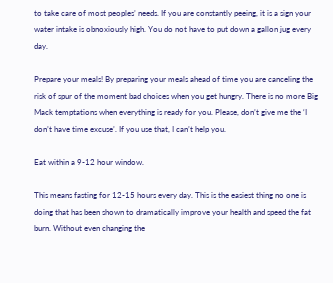to take care of most peoples’ needs. If you are constantly peeing, it is a sign your water intake is obnoxiously high. You do not have to put down a gallon jug every day.

Prepare your meals! By preparing your meals ahead of time you are canceling the risk of spur of the moment bad choices when you get hungry. There is no more Big Mack temptations when everything is ready for you. Please, don’t give me the ‘I don’t have time excuse’. If you use that, I can’t help you.

Eat within a 9-12 hour window.

This means fasting for 12-15 hours every day. This is the easiest thing no one is doing that has been shown to dramatically improve your health and speed the fat burn. Without even changing the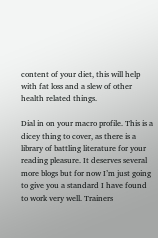content of your diet, this will help with fat loss and a slew of other health related things.

Dial in on your macro profile. This is a dicey thing to cover, as there is a library of battling literature for your reading pleasure. It deserves several more blogs but for now I’m just going to give you a standard I have found to work very well. Trainers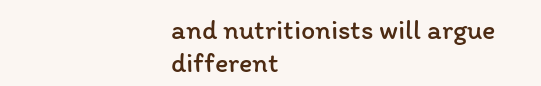and nutritionists will argue different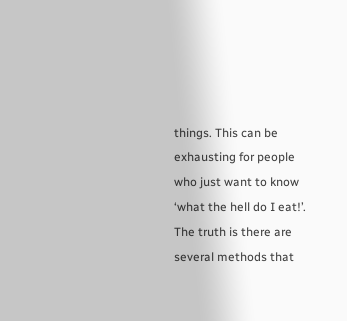things. This can be exhausting for people who just want to know ‘what the hell do I eat!’. The truth is there are several methods that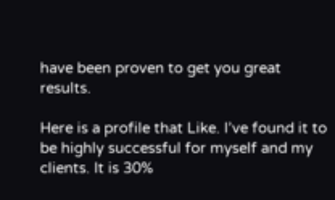have been proven to get you great results.

Here is a profile that Like. I’ve found it to be highly successful for myself and my clients. It is 30%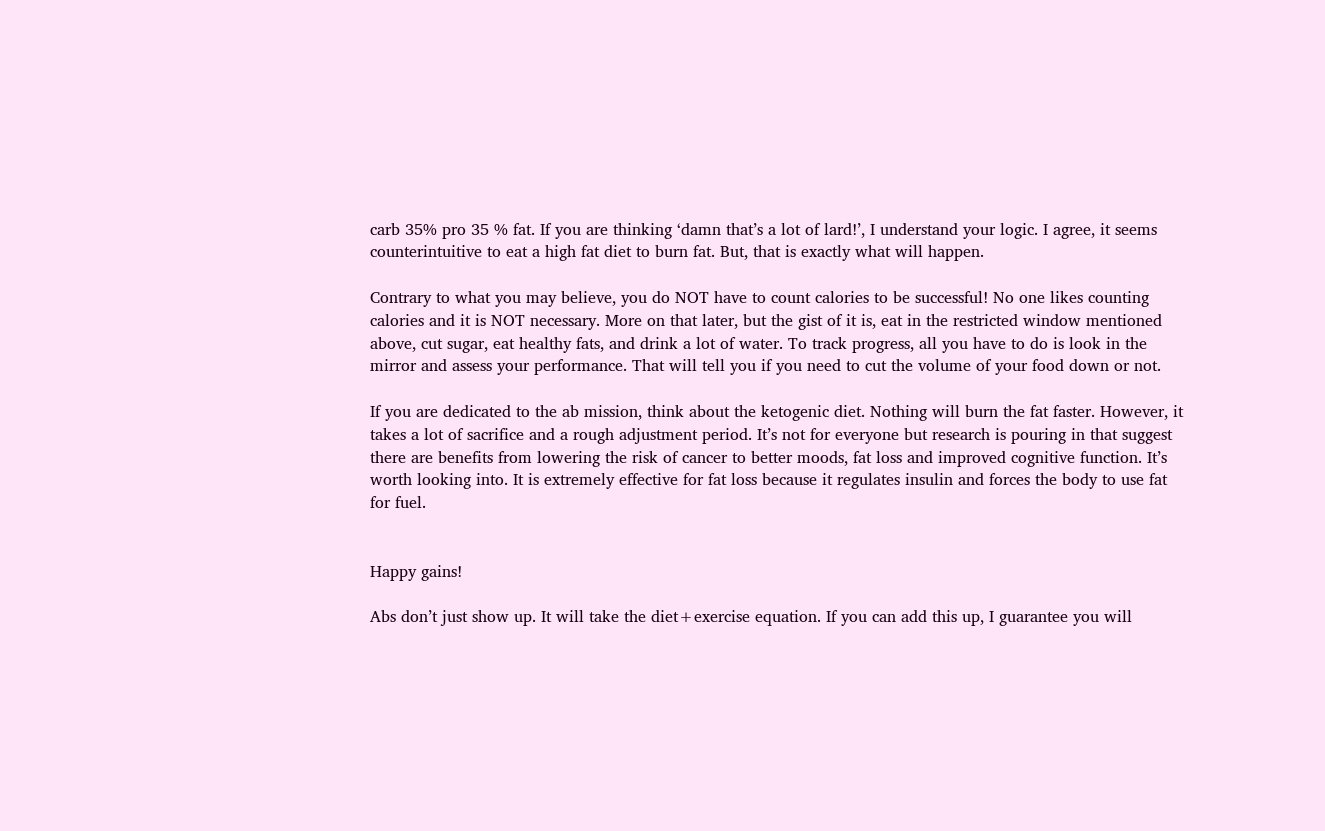carb 35% pro 35 % fat. If you are thinking ‘damn that’s a lot of lard!’, I understand your logic. I agree, it seems counterintuitive to eat a high fat diet to burn fat. But, that is exactly what will happen.

Contrary to what you may believe, you do NOT have to count calories to be successful! No one likes counting calories and it is NOT necessary. More on that later, but the gist of it is, eat in the restricted window mentioned above, cut sugar, eat healthy fats, and drink a lot of water. To track progress, all you have to do is look in the mirror and assess your performance. That will tell you if you need to cut the volume of your food down or not.

If you are dedicated to the ab mission, think about the ketogenic diet. Nothing will burn the fat faster. However, it takes a lot of sacrifice and a rough adjustment period. It’s not for everyone but research is pouring in that suggest there are benefits from lowering the risk of cancer to better moods, fat loss and improved cognitive function. It’s worth looking into. It is extremely effective for fat loss because it regulates insulin and forces the body to use fat for fuel.


Happy gains!

Abs don’t just show up. It will take the diet+exercise equation. If you can add this up, I guarantee you will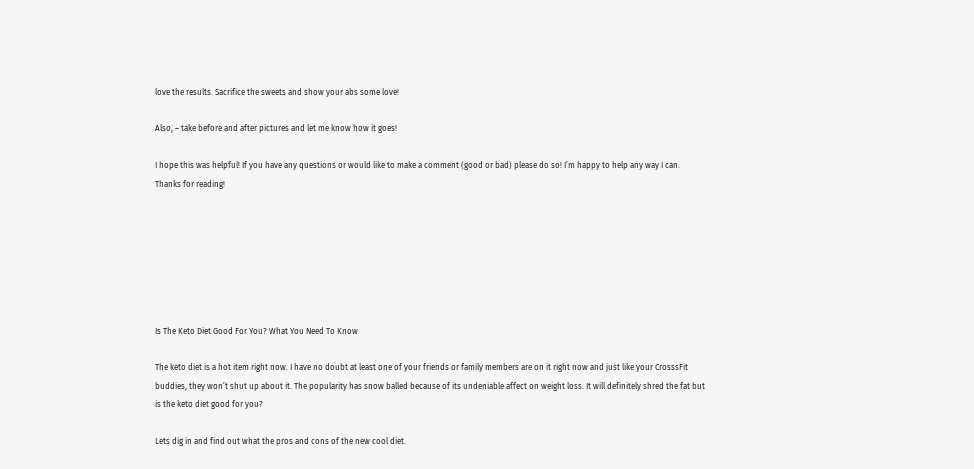love the results. Sacrifice the sweets and show your abs some love!

Also, – take before and after pictures and let me know how it goes!

I hope this was helpful! If you have any questions or would like to make a comment (good or bad) please do so! I’m happy to help any way I can. Thanks for reading!







Is The Keto Diet Good For You? What You Need To Know

The keto diet is a hot item right now. I have no doubt at least one of your friends or family members are on it right now and just like your CrosssFit buddies, they won’t shut up about it. The popularity has snow balled because of its undeniable affect on weight loss. It will definitely shred the fat but is the keto diet good for you?

Lets dig in and find out what the pros and cons of the new cool diet.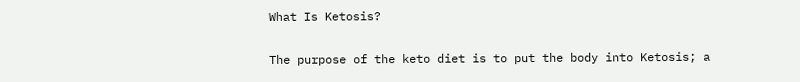What Is Ketosis?

The purpose of the keto diet is to put the body into Ketosis; a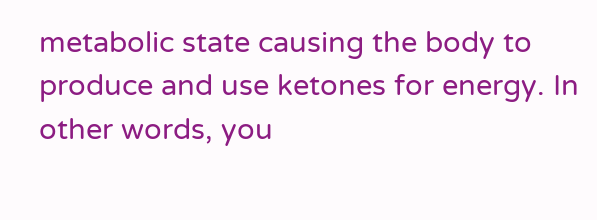metabolic state causing the body to produce and use ketones for energy. In other words, you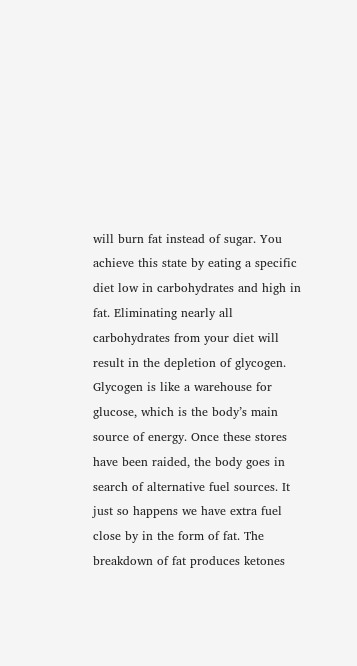will burn fat instead of sugar. You achieve this state by eating a specific diet low in carbohydrates and high in fat. Eliminating nearly all carbohydrates from your diet will result in the depletion of glycogen. Glycogen is like a warehouse for glucose, which is the body’s main source of energy. Once these stores have been raided, the body goes in search of alternative fuel sources. It just so happens we have extra fuel close by in the form of fat. The breakdown of fat produces ketones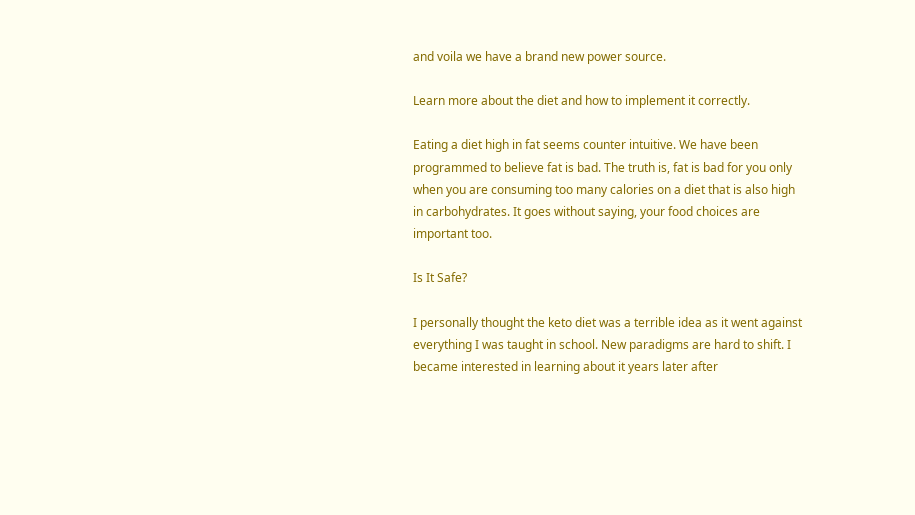and voila we have a brand new power source.

Learn more about the diet and how to implement it correctly.

Eating a diet high in fat seems counter intuitive. We have been programmed to believe fat is bad. The truth is, fat is bad for you only when you are consuming too many calories on a diet that is also high in carbohydrates. It goes without saying, your food choices are important too.

Is It Safe?

I personally thought the keto diet was a terrible idea as it went against everything I was taught in school. New paradigms are hard to shift. I became interested in learning about it years later after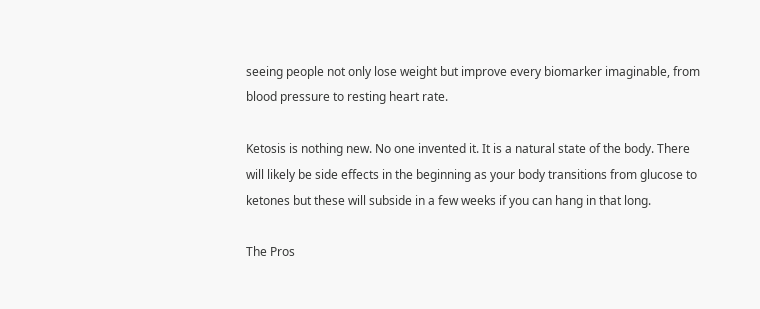seeing people not only lose weight but improve every biomarker imaginable, from blood pressure to resting heart rate.

Ketosis is nothing new. No one invented it. It is a natural state of the body. There will likely be side effects in the beginning as your body transitions from glucose to ketones but these will subside in a few weeks if you can hang in that long.

The Pros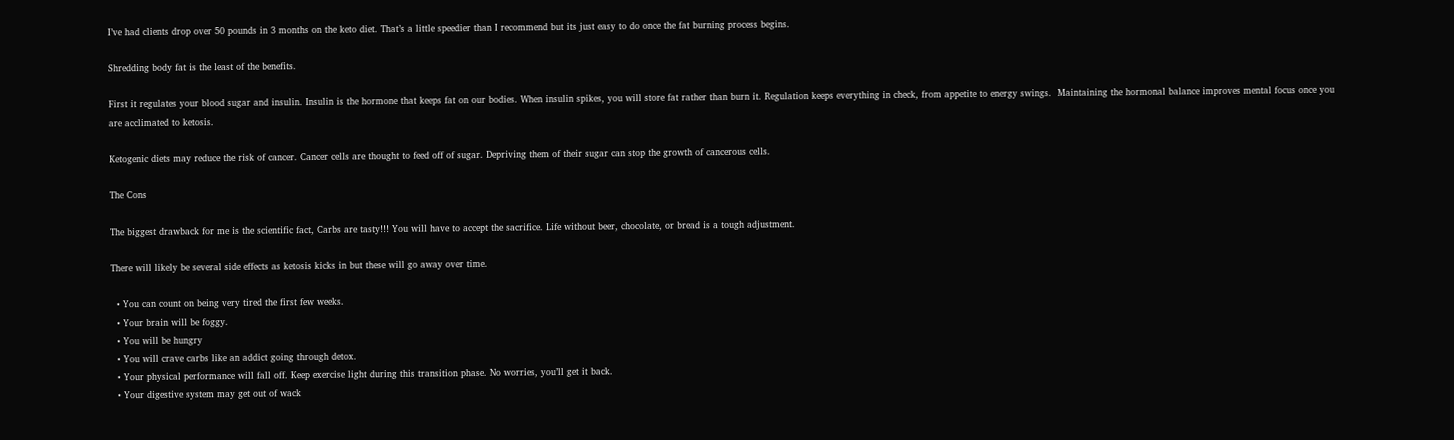I’ve had clients drop over 50 pounds in 3 months on the keto diet. That’s a little speedier than I recommend but its just easy to do once the fat burning process begins.

Shredding body fat is the least of the benefits.

First it regulates your blood sugar and insulin. Insulin is the hormone that keeps fat on our bodies. When insulin spikes, you will store fat rather than burn it. Regulation keeps everything in check, from appetite to energy swings.  Maintaining the hormonal balance improves mental focus once you are acclimated to ketosis.

Ketogenic diets may reduce the risk of cancer. Cancer cells are thought to feed off of sugar. Depriving them of their sugar can stop the growth of cancerous cells.

The Cons

The biggest drawback for me is the scientific fact, Carbs are tasty!!! You will have to accept the sacrifice. Life without beer, chocolate, or bread is a tough adjustment.

There will likely be several side effects as ketosis kicks in but these will go away over time.

  • You can count on being very tired the first few weeks.
  • Your brain will be foggy.
  • You will be hungry
  • You will crave carbs like an addict going through detox.
  • Your physical performance will fall off. Keep exercise light during this transition phase. No worries, you’ll get it back.
  • Your digestive system may get out of wack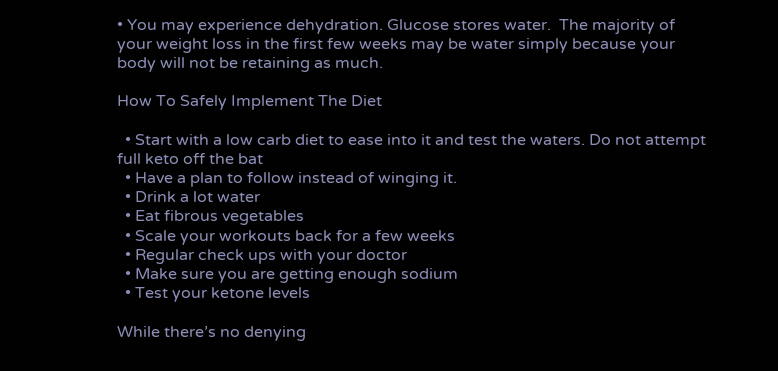• You may experience dehydration. Glucose stores water.  The majority of your weight loss in the first few weeks may be water simply because your body will not be retaining as much.

How To Safely Implement The Diet

  • Start with a low carb diet to ease into it and test the waters. Do not attempt full keto off the bat
  • Have a plan to follow instead of winging it.
  • Drink a lot water
  • Eat fibrous vegetables
  • Scale your workouts back for a few weeks
  • Regular check ups with your doctor
  • Make sure you are getting enough sodium
  • Test your ketone levels

While there’s no denying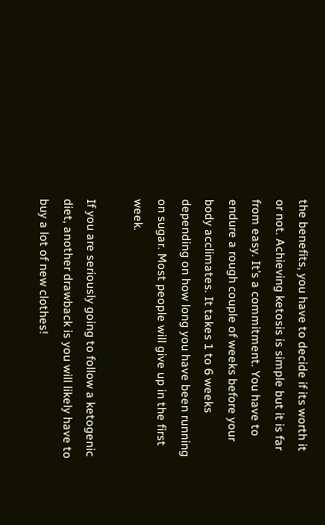the benefits, you have to decide if its worth it or not. Achieving ketosis is simple but it is far from easy. It’s a commitment. You have to endure a rough couple of weeks before your body acclimates. It takes 1 to 6 weeks depending on how long you have been running on sugar. Most people will give up in the first week.

If you are seriously going to follow a ketogenic diet, another drawback is you will likely have to buy a lot of new clothes!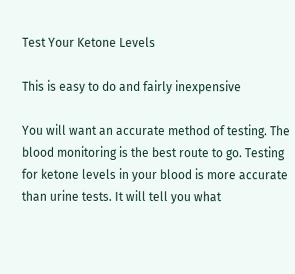Test Your Ketone Levels

This is easy to do and fairly inexpensive

You will want an accurate method of testing. The blood monitoring is the best route to go. Testing for ketone levels in your blood is more accurate than urine tests. It will tell you what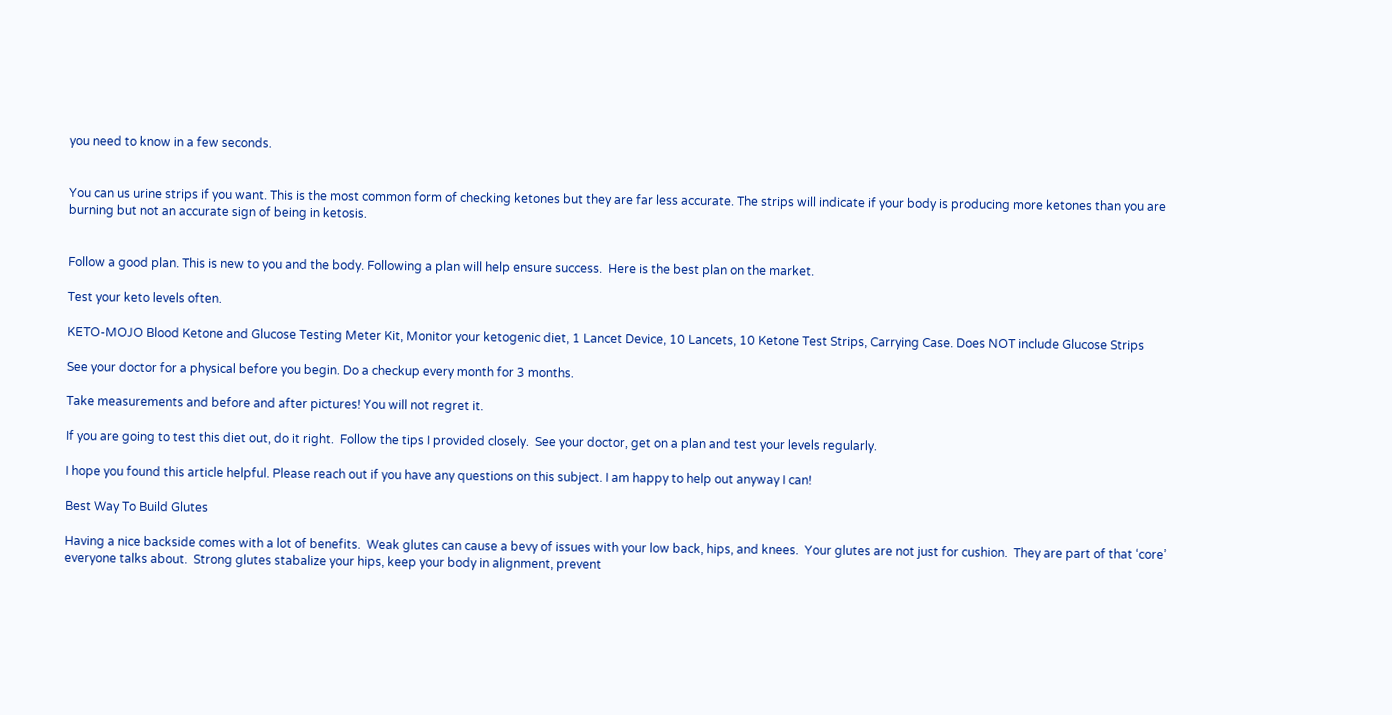you need to know in a few seconds.


You can us urine strips if you want. This is the most common form of checking ketones but they are far less accurate. The strips will indicate if your body is producing more ketones than you are burning but not an accurate sign of being in ketosis.


Follow a good plan. This is new to you and the body. Following a plan will help ensure success.  Here is the best plan on the market.

Test your keto levels often.

KETO-MOJO Blood Ketone and Glucose Testing Meter Kit, Monitor your ketogenic diet, 1 Lancet Device, 10 Lancets, 10 Ketone Test Strips, Carrying Case. Does NOT include Glucose Strips

See your doctor for a physical before you begin. Do a checkup every month for 3 months.

Take measurements and before and after pictures! You will not regret it.

If you are going to test this diet out, do it right.  Follow the tips I provided closely.  See your doctor, get on a plan and test your levels regularly.

I hope you found this article helpful. Please reach out if you have any questions on this subject. I am happy to help out anyway I can!

Best Way To Build Glutes

Having a nice backside comes with a lot of benefits.  Weak glutes can cause a bevy of issues with your low back, hips, and knees.  Your glutes are not just for cushion.  They are part of that ‘core’ everyone talks about.  Strong glutes stabalize your hips, keep your body in alignment, prevent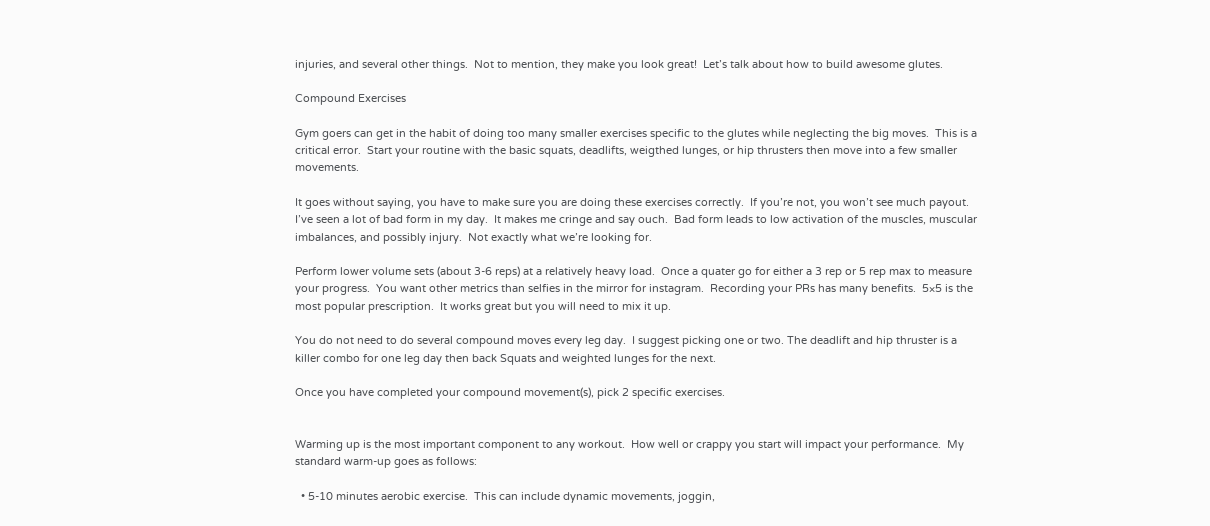injuries, and several other things.  Not to mention, they make you look great!  Let’s talk about how to build awesome glutes.

Compound Exercises

Gym goers can get in the habit of doing too many smaller exercises specific to the glutes while neglecting the big moves.  This is a critical error.  Start your routine with the basic squats, deadlifts, weigthed lunges, or hip thrusters then move into a few smaller movements.

It goes without saying, you have to make sure you are doing these exercises correctly.  If you’re not, you won’t see much payout. I’ve seen a lot of bad form in my day.  It makes me cringe and say ouch.  Bad form leads to low activation of the muscles, muscular imbalances, and possibly injury.  Not exactly what we’re looking for.

Perform lower volume sets (about 3-6 reps) at a relatively heavy load.  Once a quater go for either a 3 rep or 5 rep max to measure your progress.  You want other metrics than selfies in the mirror for instagram.  Recording your PRs has many benefits.  5×5 is the most popular prescription.  It works great but you will need to mix it up.

You do not need to do several compound moves every leg day.  I suggest picking one or two. The deadlift and hip thruster is a killer combo for one leg day then back Squats and weighted lunges for the next.

Once you have completed your compound movement(s), pick 2 specific exercises.


Warming up is the most important component to any workout.  How well or crappy you start will impact your performance.  My standard warm-up goes as follows:

  • 5-10 minutes aerobic exercise.  This can include dynamic movements, joggin,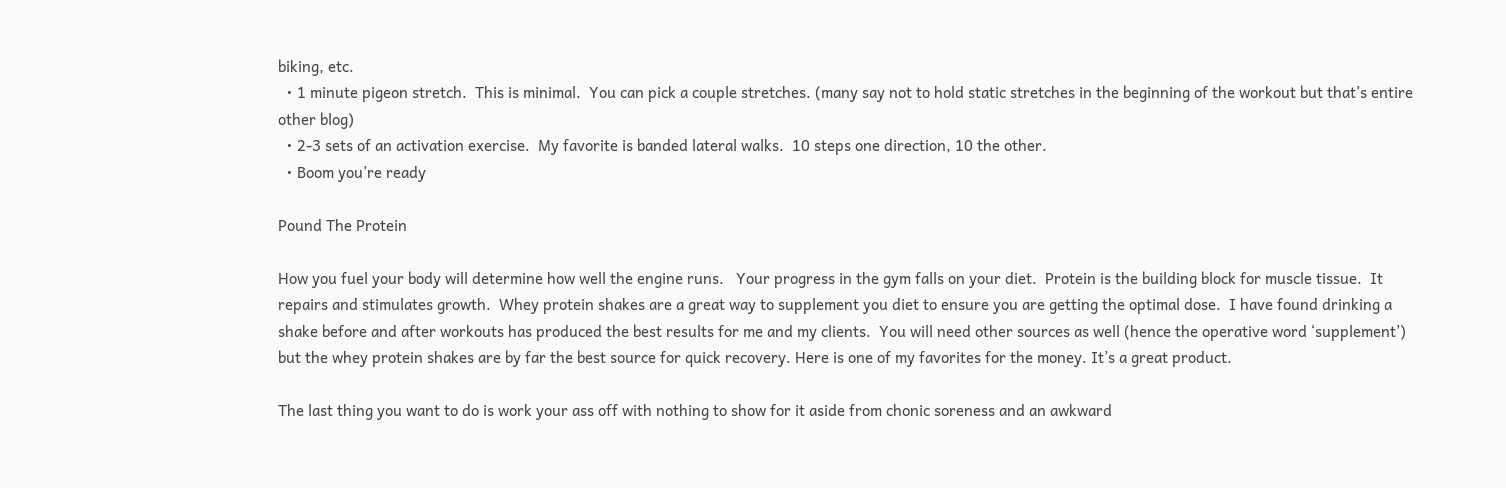biking, etc.
  • 1 minute pigeon stretch.  This is minimal.  You can pick a couple stretches. (many say not to hold static stretches in the beginning of the workout but that’s entire other blog)
  • 2-3 sets of an activation exercise.  My favorite is banded lateral walks.  10 steps one direction, 10 the other.
  • Boom you’re ready

Pound The Protein

How you fuel your body will determine how well the engine runs.   Your progress in the gym falls on your diet.  Protein is the building block for muscle tissue.  It repairs and stimulates growth.  Whey protein shakes are a great way to supplement you diet to ensure you are getting the optimal dose.  I have found drinking a shake before and after workouts has produced the best results for me and my clients.  You will need other sources as well (hence the operative word ‘supplement’) but the whey protein shakes are by far the best source for quick recovery. Here is one of my favorites for the money. It’s a great product.

The last thing you want to do is work your ass off with nothing to show for it aside from chonic soreness and an awkward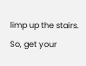limp up the stairs.  So, get your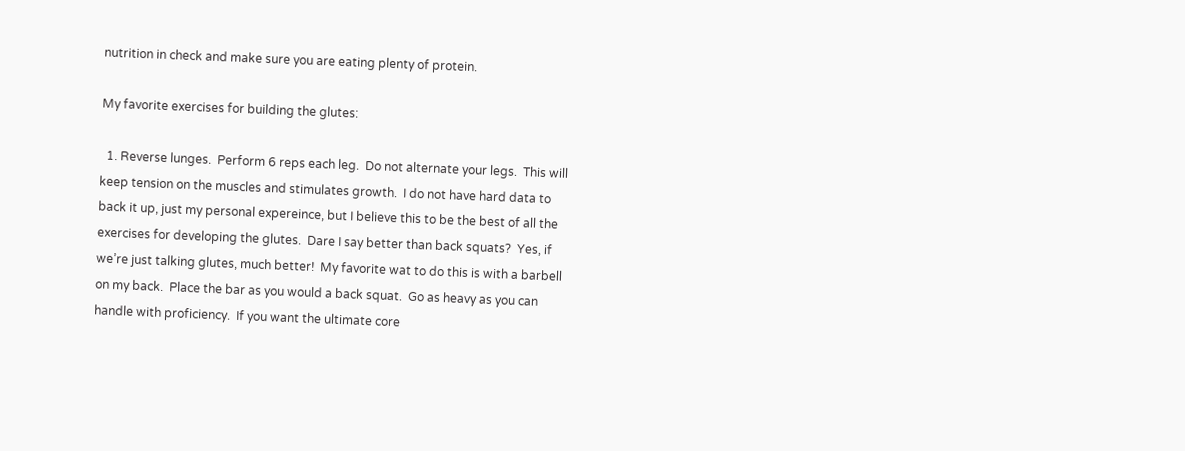nutrition in check and make sure you are eating plenty of protein.

My favorite exercises for building the glutes:

  1. Reverse lunges.  Perform 6 reps each leg.  Do not alternate your legs.  This will keep tension on the muscles and stimulates growth.  I do not have hard data to back it up, just my personal expereince, but I believe this to be the best of all the exercises for developing the glutes.  Dare I say better than back squats?  Yes, if we’re just talking glutes, much better!  My favorite wat to do this is with a barbell on my back.  Place the bar as you would a back squat.  Go as heavy as you can handle with proficiency.  If you want the ultimate core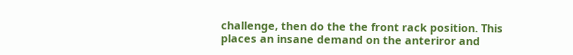challenge, then do the the front rack position. This places an insane demand on the anteriror and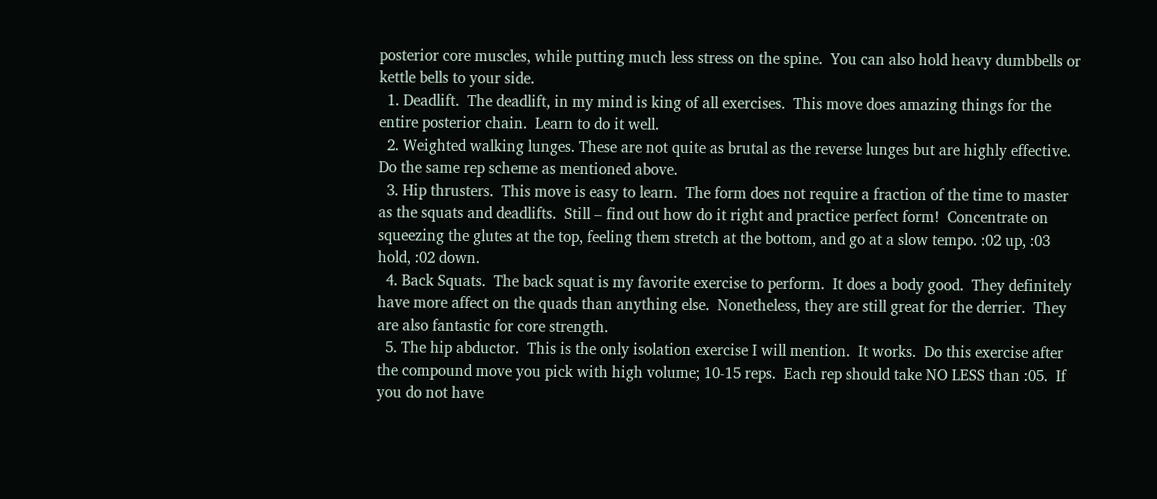posterior core muscles, while putting much less stress on the spine.  You can also hold heavy dumbbells or kettle bells to your side.
  1. Deadlift.  The deadlift, in my mind is king of all exercises.  This move does amazing things for the entire posterior chain.  Learn to do it well.
  2. Weighted walking lunges. These are not quite as brutal as the reverse lunges but are highly effective.  Do the same rep scheme as mentioned above.
  3. Hip thrusters.  This move is easy to learn.  The form does not require a fraction of the time to master as the squats and deadlifts.  Still – find out how do it right and practice perfect form!  Concentrate on squeezing the glutes at the top, feeling them stretch at the bottom, and go at a slow tempo. :02 up, :03 hold, :02 down.
  4. Back Squats.  The back squat is my favorite exercise to perform.  It does a body good.  They definitely have more affect on the quads than anything else.  Nonetheless, they are still great for the derrier.  They are also fantastic for core strength.
  5. The hip abductor.  This is the only isolation exercise I will mention.  It works.  Do this exercise after the compound move you pick with high volume; 10-15 reps.  Each rep should take NO LESS than :05.  If you do not have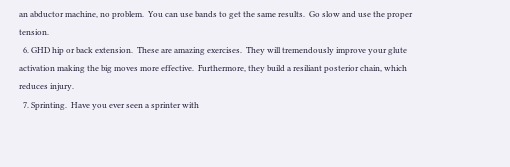an abductor machine, no problem.  You can use bands to get the same results.  Go slow and use the proper tension.
  6. GHD hip or back extension.  These are amazing exercises.  They will tremendously improve your glute activation making the big moves more effective.  Furthermore, they build a resiliant posterior chain, which reduces injury.
  7. Sprinting.  Have you ever seen a sprinter with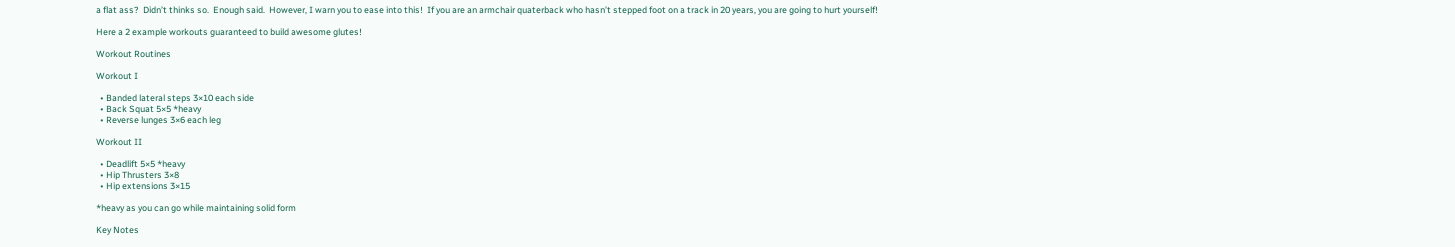a flat ass?  Didn’t thinks so.  Enough said.  However, I warn you to ease into this!  If you are an armchair quaterback who hasn’t stepped foot on a track in 20 years, you are going to hurt yourself!

Here a 2 example workouts guaranteed to build awesome glutes!

Workout Routines

Workout I

  • Banded lateral steps 3×10 each side
  • Back Squat 5×5 *heavy
  • Reverse lunges 3×6 each leg

Workout II

  • Deadlift 5×5 *heavy
  • Hip Thrusters 3×8
  • Hip extensions 3×15

*heavy as you can go while maintaining solid form

Key Notes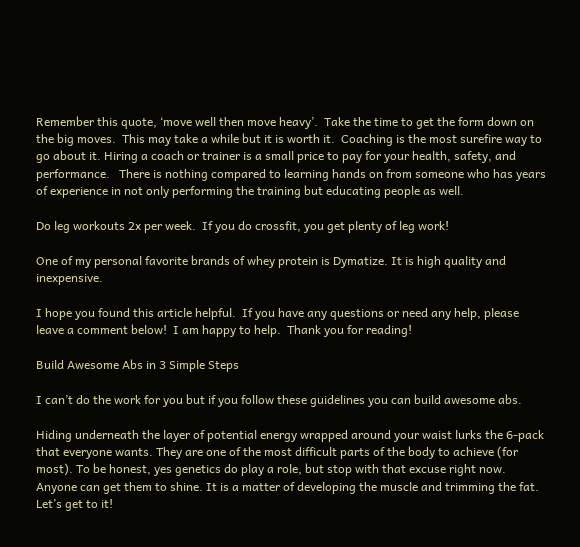Remember this quote, ‘move well then move heavy’.  Take the time to get the form down on the big moves.  This may take a while but it is worth it.  Coaching is the most surefire way to go about it. Hiring a coach or trainer is a small price to pay for your health, safety, and performance.   There is nothing compared to learning hands on from someone who has years of experience in not only performing the training but educating people as well.

Do leg workouts 2x per week.  If you do crossfit, you get plenty of leg work!

One of my personal favorite brands of whey protein is Dymatize. It is high quality and inexpensive.

I hope you found this article helpful.  If you have any questions or need any help, please leave a comment below!  I am happy to help.  Thank you for reading!

Build Awesome Abs in 3 Simple Steps

I can’t do the work for you but if you follow these guidelines you can build awesome abs.

Hiding underneath the layer of potential energy wrapped around your waist lurks the 6-pack that everyone wants. They are one of the most difficult parts of the body to achieve (for most). To be honest, yes genetics do play a role, but stop with that excuse right now. Anyone can get them to shine. It is a matter of developing the muscle and trimming the fat. Let’s get to it!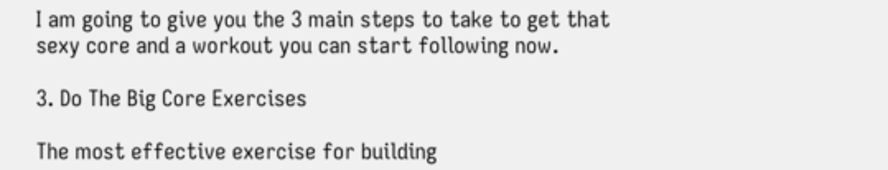I am going to give you the 3 main steps to take to get that sexy core and a workout you can start following now.

3. Do The Big Core Exercises

The most effective exercise for building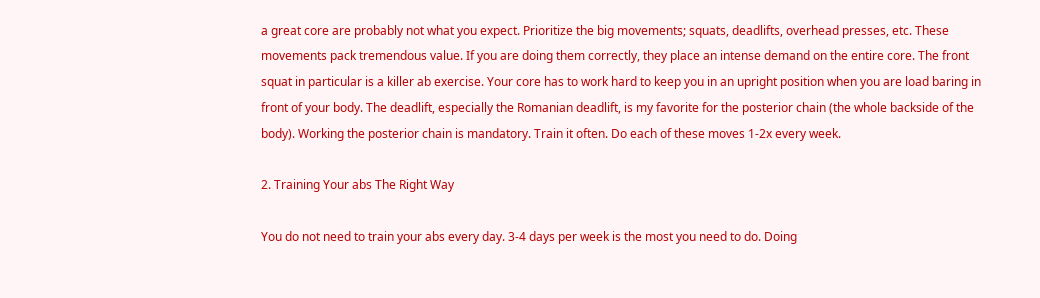a great core are probably not what you expect. Prioritize the big movements; squats, deadlifts, overhead presses, etc. These movements pack tremendous value. If you are doing them correctly, they place an intense demand on the entire core. The front squat in particular is a killer ab exercise. Your core has to work hard to keep you in an upright position when you are load baring in front of your body. The deadlift, especially the Romanian deadlift, is my favorite for the posterior chain (the whole backside of the body). Working the posterior chain is mandatory. Train it often. Do each of these moves 1-2x every week.

2. Training Your abs The Right Way

You do not need to train your abs every day. 3-4 days per week is the most you need to do. Doing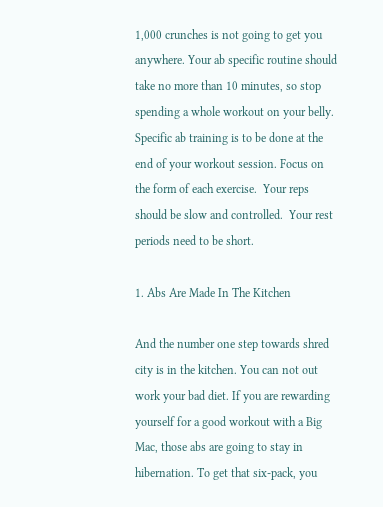1,000 crunches is not going to get you anywhere. Your ab specific routine should take no more than 10 minutes, so stop spending a whole workout on your belly. Specific ab training is to be done at the end of your workout session. Focus on the form of each exercise.  Your reps should be slow and controlled.  Your rest periods need to be short.

1. Abs Are Made In The Kitchen

And the number one step towards shred city is in the kitchen. You can not out work your bad diet. If you are rewarding yourself for a good workout with a Big Mac, those abs are going to stay in hibernation. To get that six-pack, you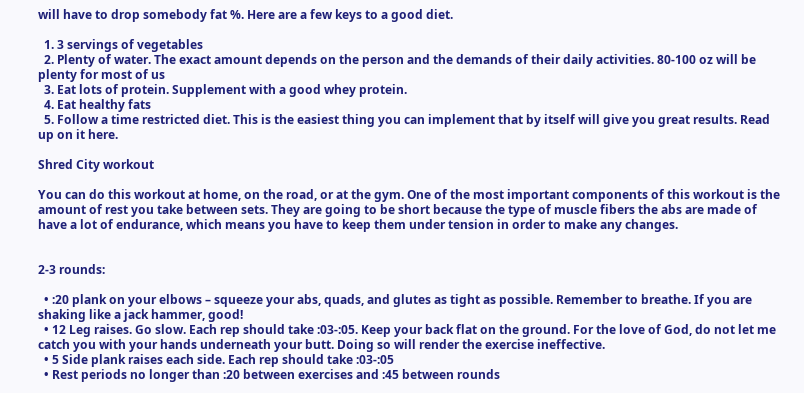will have to drop somebody fat %. Here are a few keys to a good diet.

  1. 3 servings of vegetables
  2. Plenty of water. The exact amount depends on the person and the demands of their daily activities. 80-100 oz will be plenty for most of us
  3. Eat lots of protein. Supplement with a good whey protein.
  4. Eat healthy fats
  5. Follow a time restricted diet. This is the easiest thing you can implement that by itself will give you great results. Read up on it here.

Shred City workout

You can do this workout at home, on the road, or at the gym. One of the most important components of this workout is the amount of rest you take between sets. They are going to be short because the type of muscle fibers the abs are made of have a lot of endurance, which means you have to keep them under tension in order to make any changes.


2-3 rounds:

  • :20 plank on your elbows – squeeze your abs, quads, and glutes as tight as possible. Remember to breathe. If you are shaking like a jack hammer, good!
  • 12 Leg raises. Go slow. Each rep should take :03-:05. Keep your back flat on the ground. For the love of God, do not let me catch you with your hands underneath your butt. Doing so will render the exercise ineffective.
  • 5 Side plank raises each side. Each rep should take :03-:05
  • Rest periods no longer than :20 between exercises and :45 between rounds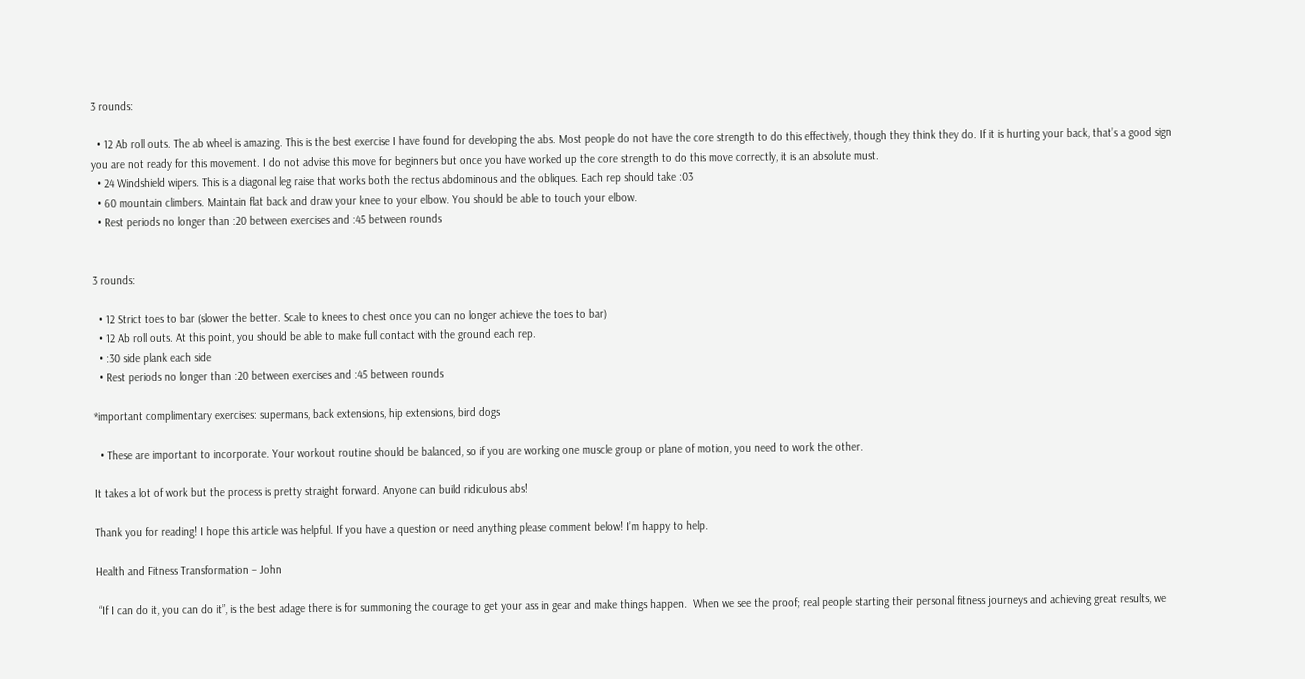3 rounds:

  • 12 Ab roll outs. The ab wheel is amazing. This is the best exercise I have found for developing the abs. Most people do not have the core strength to do this effectively, though they think they do. If it is hurting your back, that’s a good sign you are not ready for this movement. I do not advise this move for beginners but once you have worked up the core strength to do this move correctly, it is an absolute must.
  • 24 Windshield wipers. This is a diagonal leg raise that works both the rectus abdominous and the obliques. Each rep should take :03
  • 60 mountain climbers. Maintain flat back and draw your knee to your elbow. You should be able to touch your elbow.
  • Rest periods no longer than :20 between exercises and :45 between rounds


3 rounds:

  • 12 Strict toes to bar (slower the better. Scale to knees to chest once you can no longer achieve the toes to bar)
  • 12 Ab roll outs. At this point, you should be able to make full contact with the ground each rep.
  • :30 side plank each side
  • Rest periods no longer than :20 between exercises and :45 between rounds

*important complimentary exercises: supermans, back extensions, hip extensions, bird dogs

  • These are important to incorporate. Your workout routine should be balanced, so if you are working one muscle group or plane of motion, you need to work the other.

It takes a lot of work but the process is pretty straight forward. Anyone can build ridiculous abs!

Thank you for reading! I hope this article was helpful. If you have a question or need anything please comment below! I’m happy to help.

Health and Fitness Transformation – John

 “If I can do it, you can do it”, is the best adage there is for summoning the courage to get your ass in gear and make things happen.  When we see the proof; real people starting their personal fitness journeys and achieving great results, we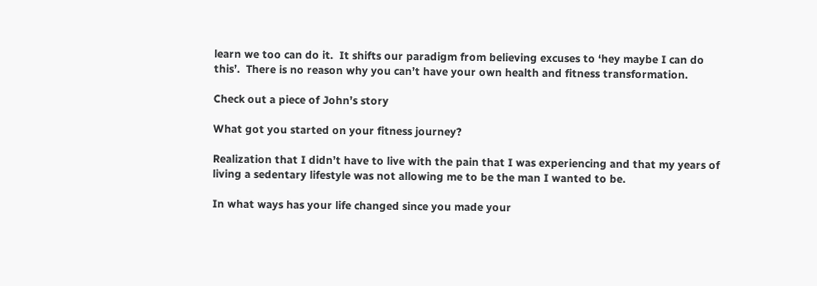learn we too can do it.  It shifts our paradigm from believing excuses to ‘hey maybe I can do this’.  There is no reason why you can’t have your own health and fitness transformation.

Check out a piece of John’s story

What got you started on your fitness journey?

Realization that I didn’t have to live with the pain that I was experiencing and that my years of living a sedentary lifestyle was not allowing me to be the man I wanted to be.

In what ways has your life changed since you made your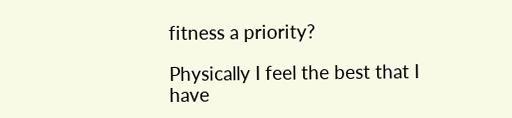fitness a priority?

Physically I feel the best that I have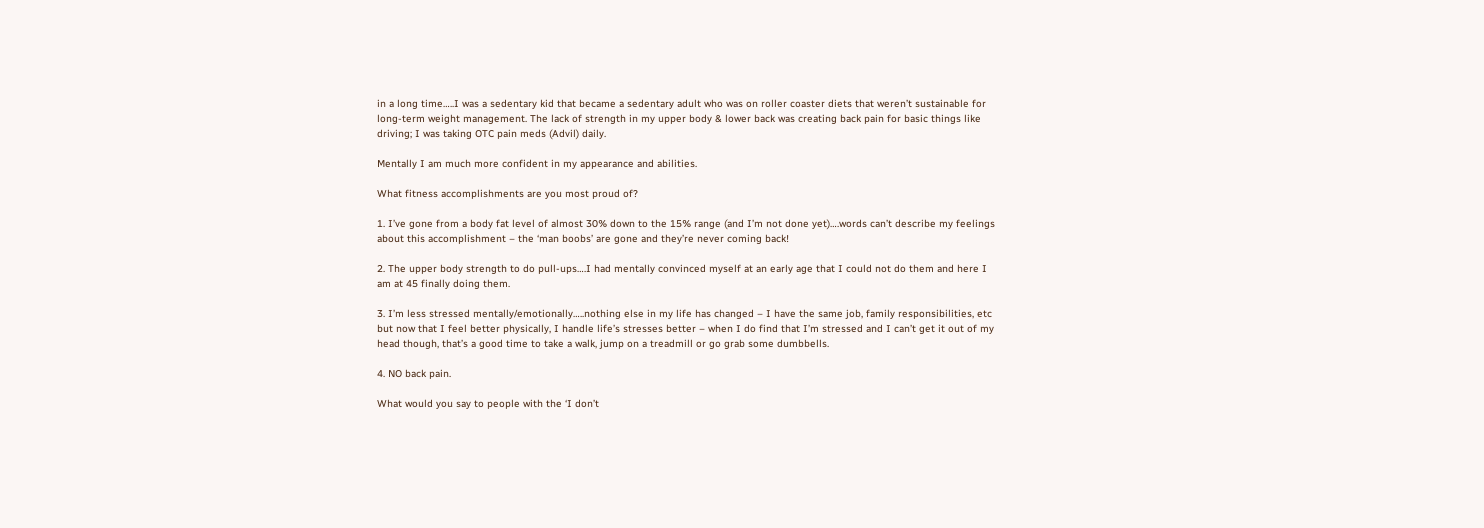in a long time…..I was a sedentary kid that became a sedentary adult who was on roller coaster diets that weren’t sustainable for long-term weight management. The lack of strength in my upper body & lower back was creating back pain for basic things like driving; I was taking OTC pain meds (Advil) daily.

Mentally I am much more confident in my appearance and abilities.

What fitness accomplishments are you most proud of?

1. I’ve gone from a body fat level of almost 30% down to the 15% range (and I’m not done yet)….words can’t describe my feelings about this accomplishment – the ‘man boobs’ are gone and they’re never coming back!

2. The upper body strength to do pull-ups….I had mentally convinced myself at an early age that I could not do them and here I am at 45 finally doing them.

3. I’m less stressed mentally/emotionally…..nothing else in my life has changed – I have the same job, family responsibilities, etc but now that I feel better physically, I handle life’s stresses better – when I do find that I’m stressed and I can’t get it out of my head though, that’s a good time to take a walk, jump on a treadmill or go grab some dumbbells.

4. NO back pain.

What would you say to people with the ‘I don’t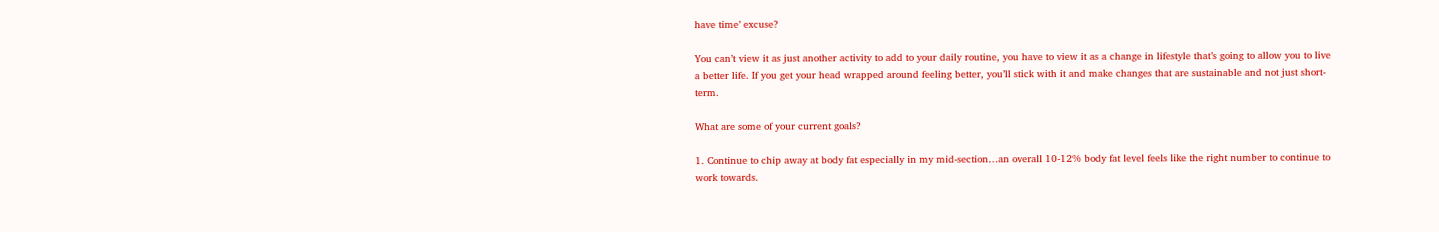have time’ excuse?

You can’t view it as just another activity to add to your daily routine, you have to view it as a change in lifestyle that’s going to allow you to live a better life. If you get your head wrapped around feeling better, you’ll stick with it and make changes that are sustainable and not just short-term.

What are some of your current goals?

1. Continue to chip away at body fat especially in my mid-section…an overall 10-12% body fat level feels like the right number to continue to work towards.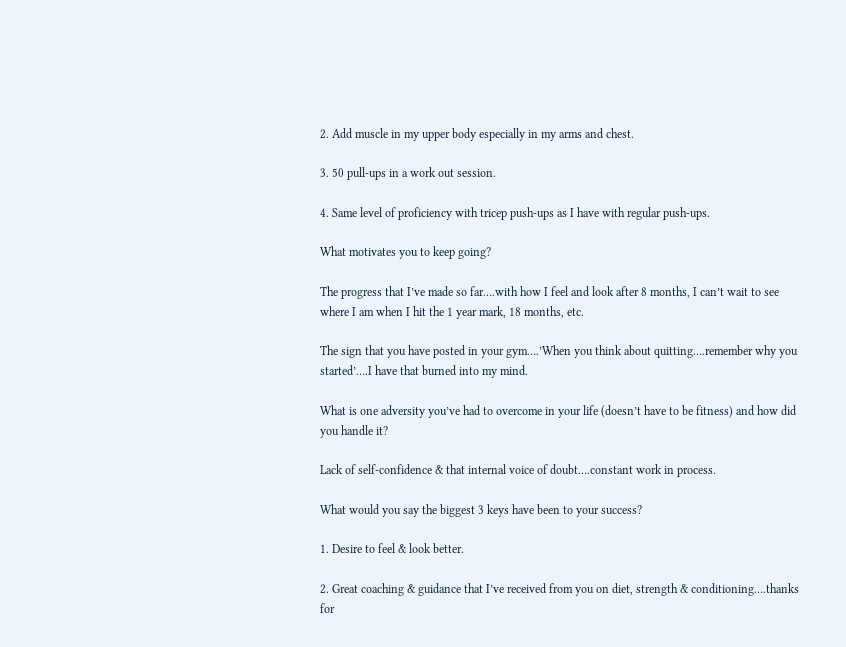2. Add muscle in my upper body especially in my arms and chest.

3. 50 pull-ups in a work out session.

4. Same level of proficiency with tricep push-ups as I have with regular push-ups.

What motivates you to keep going?

The progress that I’ve made so far….with how I feel and look after 8 months, I can’t wait to see where I am when I hit the 1 year mark, 18 months, etc.

The sign that you have posted in your gym….’When you think about quitting….remember why you started’….I have that burned into my mind.

What is one adversity you’ve had to overcome in your life (doesn’t have to be fitness) and how did you handle it?

Lack of self-confidence & that internal voice of doubt….constant work in process.

What would you say the biggest 3 keys have been to your success?

1. Desire to feel & look better.

2. Great coaching & guidance that I’ve received from you on diet, strength & conditioning….thanks for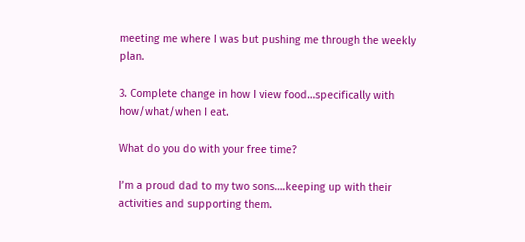meeting me where I was but pushing me through the weekly plan.

3. Complete change in how I view food…specifically with how/what/when I eat.

What do you do with your free time?

I’m a proud dad to my two sons….keeping up with their activities and supporting them.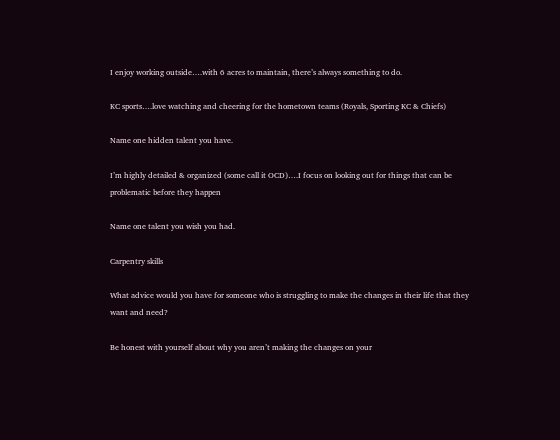I enjoy working outside….with 6 acres to maintain, there’s always something to do.

KC sports….love watching and cheering for the hometown teams (Royals, Sporting KC & Chiefs)

Name one hidden talent you have.

I’m highly detailed & organized (some call it OCD)….I focus on looking out for things that can be problematic before they happen

Name one talent you wish you had.

Carpentry skills

What advice would you have for someone who is struggling to make the changes in their life that they want and need?

Be honest with yourself about why you aren’t making the changes on your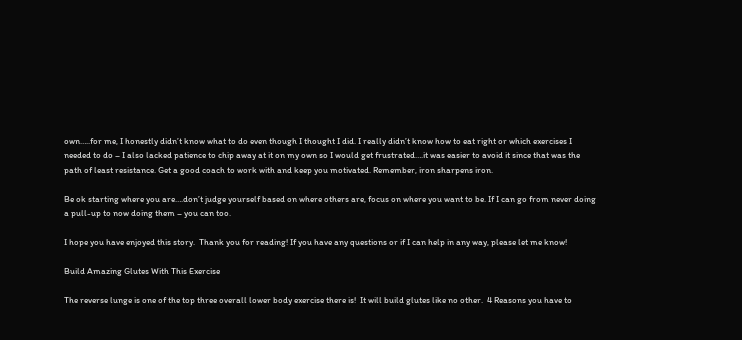own…..for me, I honestly didn’t know what to do even though I thought I did. I really didn’t know how to eat right or which exercises I needed to do – I also lacked patience to chip away at it on my own so I would get frustrated….it was easier to avoid it since that was the path of least resistance. Get a good coach to work with and keep you motivated. Remember, iron sharpens iron.

Be ok starting where you are….don’t judge yourself based on where others are, focus on where you want to be. If I can go from never doing a pull-up to now doing them – you can too.

I hope you have enjoyed this story.  Thank you for reading! If you have any questions or if I can help in any way, please let me know!

Build Amazing Glutes With This Exercise

The reverse lunge is one of the top three overall lower body exercise there is!  It will build glutes like no other.  4 Reasons you have to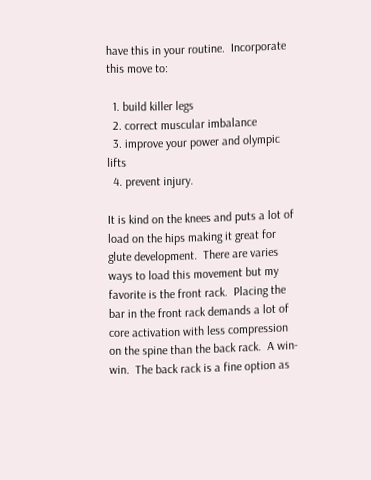have this in your routine.  Incorporate this move to:

  1. build killer legs
  2. correct muscular imbalance
  3. improve your power and olympic lifts
  4. prevent injury.

It is kind on the knees and puts a lot of load on the hips making it great for glute development.  There are varies ways to load this movement but my favorite is the front rack.  Placing the bar in the front rack demands a lot of core activation with less compression on the spine than the back rack.  A win-win.  The back rack is a fine option as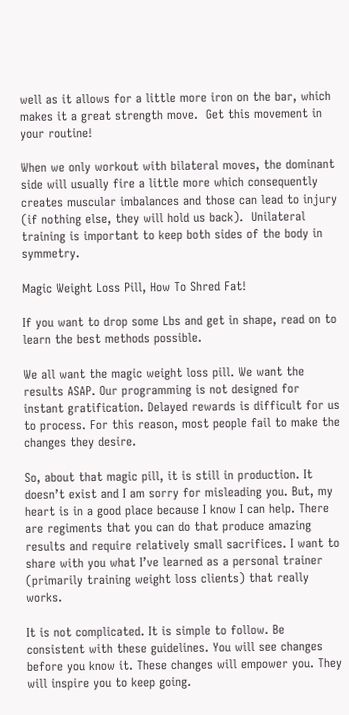well as it allows for a little more iron on the bar, which makes it a great strength move.  Get this movement in your routine!

When we only workout with bilateral moves, the dominant side will usually fire a little more which consequently creates muscular imbalances and those can lead to injury (if nothing else, they will hold us back).  Unilateral training is important to keep both sides of the body in symmetry.

Magic Weight Loss Pill, How To Shred Fat!

If you want to drop some Lbs and get in shape, read on to learn the best methods possible.

We all want the magic weight loss pill. We want the results ASAP. Our programming is not designed for instant gratification. Delayed rewards is difficult for us to process. For this reason, most people fail to make the changes they desire.

So, about that magic pill, it is still in production. It doesn’t exist and I am sorry for misleading you. But, my heart is in a good place because I know I can help. There are regiments that you can do that produce amazing results and require relatively small sacrifices. I want to share with you what I’ve learned as a personal trainer (primarily training weight loss clients) that really works.

It is not complicated. It is simple to follow. Be consistent with these guidelines. You will see changes before you know it. These changes will empower you. They will inspire you to keep going.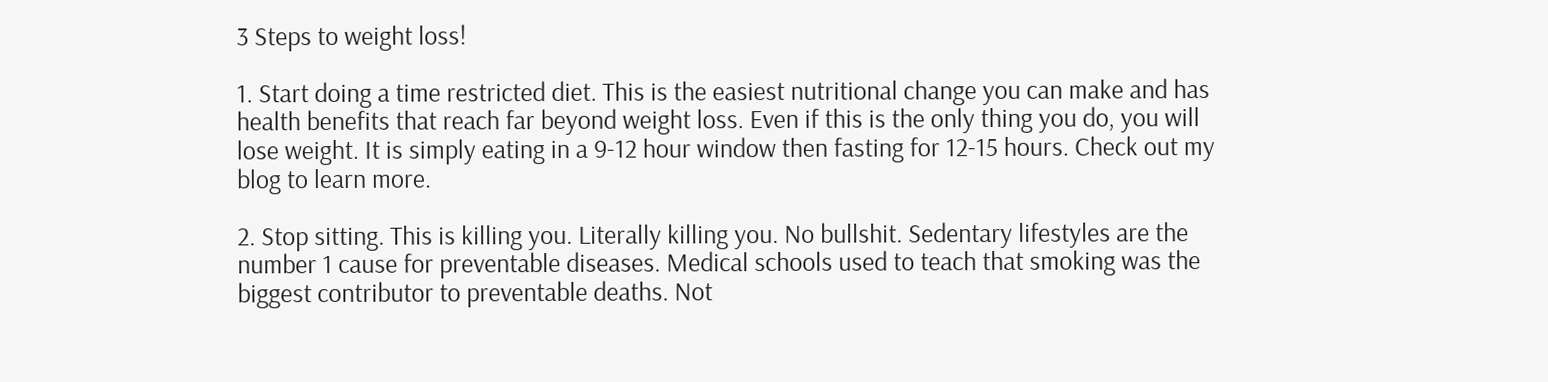3 Steps to weight loss!

1. Start doing a time restricted diet. This is the easiest nutritional change you can make and has health benefits that reach far beyond weight loss. Even if this is the only thing you do, you will lose weight. It is simply eating in a 9-12 hour window then fasting for 12-15 hours. Check out my blog to learn more.

2. Stop sitting. This is killing you. Literally killing you. No bullshit. Sedentary lifestyles are the number 1 cause for preventable diseases. Medical schools used to teach that smoking was the biggest contributor to preventable deaths. Not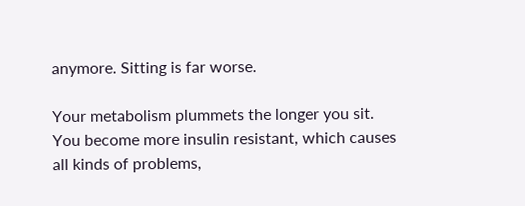anymore. Sitting is far worse.

Your metabolism plummets the longer you sit. You become more insulin resistant, which causes all kinds of problems,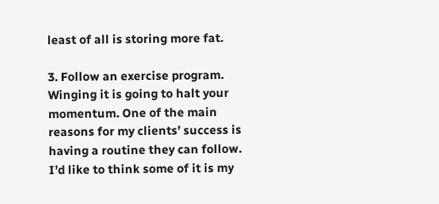least of all is storing more fat.

3. Follow an exercise program. Winging it is going to halt your momentum. One of the main reasons for my clients’ success is having a routine they can follow. I’d like to think some of it is my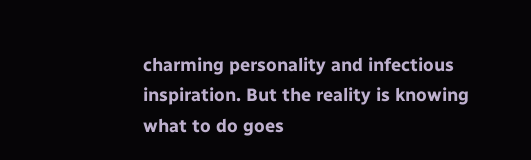charming personality and infectious inspiration. But the reality is knowing what to do goes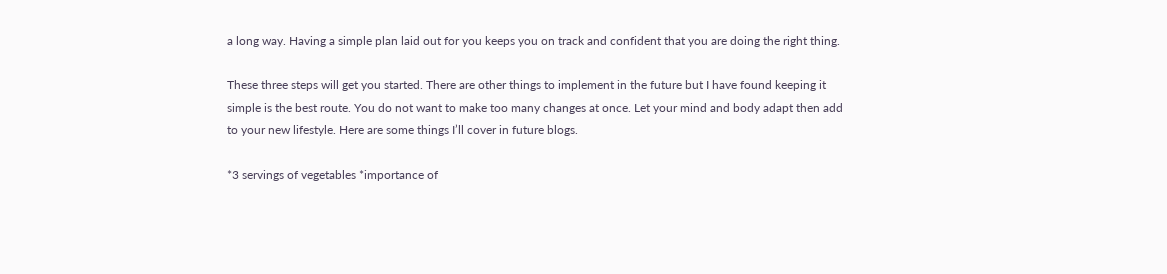a long way. Having a simple plan laid out for you keeps you on track and confident that you are doing the right thing.

These three steps will get you started. There are other things to implement in the future but I have found keeping it simple is the best route. You do not want to make too many changes at once. Let your mind and body adapt then add to your new lifestyle. Here are some things I’ll cover in future blogs.

*3 servings of vegetables *importance of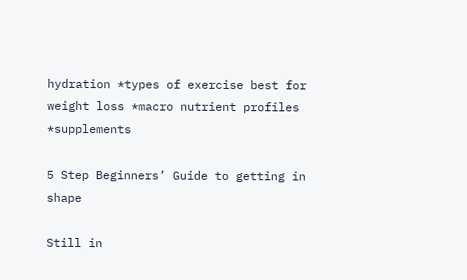hydration *types of exercise best for weight loss *macro nutrient profiles *supplements

5 Step Beginners’ Guide to getting in shape

Still in